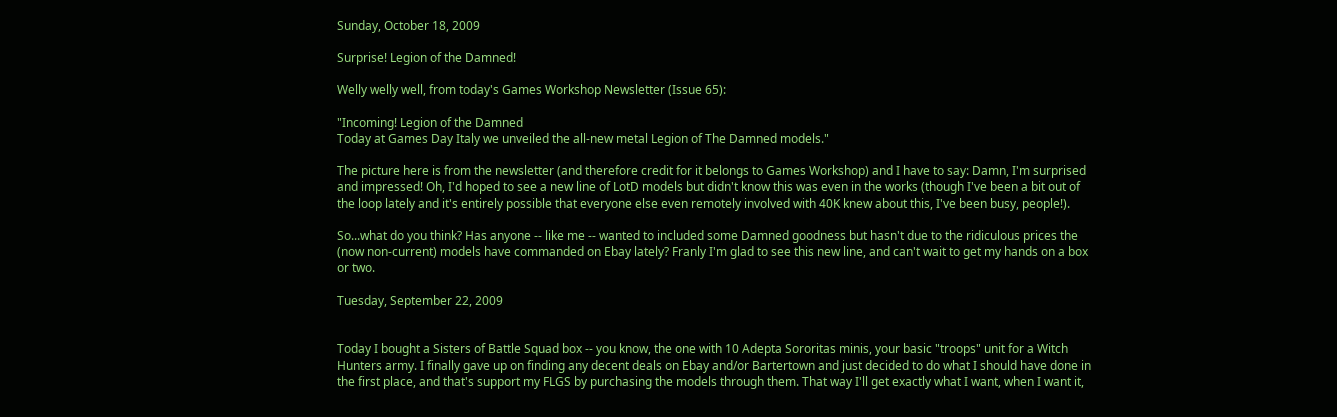Sunday, October 18, 2009

Surprise! Legion of the Damned!

Welly welly well, from today's Games Workshop Newsletter (Issue 65):

"Incoming! Legion of the Damned
Today at Games Day Italy we unveiled the all-new metal Legion of The Damned models."

The picture here is from the newsletter (and therefore credit for it belongs to Games Workshop) and I have to say: Damn, I'm surprised and impressed! Oh, I'd hoped to see a new line of LotD models but didn't know this was even in the works (though I've been a bit out of the loop lately and it's entirely possible that everyone else even remotely involved with 40K knew about this, I've been busy, people!).

So...what do you think? Has anyone -- like me -- wanted to included some Damned goodness but hasn't due to the ridiculous prices the (now non-current) models have commanded on Ebay lately? Franly I'm glad to see this new line, and can't wait to get my hands on a box or two.

Tuesday, September 22, 2009


Today I bought a Sisters of Battle Squad box -- you know, the one with 10 Adepta Sororitas minis, your basic "troops" unit for a Witch Hunters army. I finally gave up on finding any decent deals on Ebay and/or Bartertown and just decided to do what I should have done in the first place, and that's support my FLGS by purchasing the models through them. That way I'll get exactly what I want, when I want it,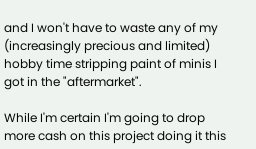and I won't have to waste any of my (increasingly precious and limited) hobby time stripping paint of minis I got in the "aftermarket".

While I'm certain I'm going to drop more cash on this project doing it this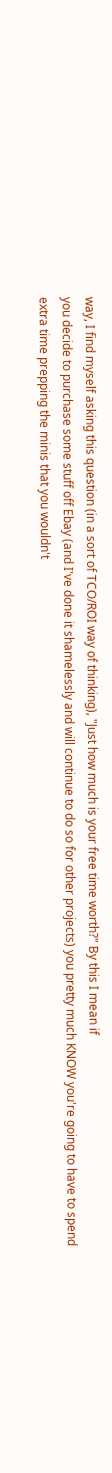way, I find myself asking this question (in a sort of TCO/ROI way of thinking), "Just how much is your free time worth?" By this I mean if
you decide to purchase some stuff off Ebay (and I've done it shamelessly and will continue to do so for other projects) you pretty much KNOW you're going to have to spend extra time prepping the minis that you wouldn't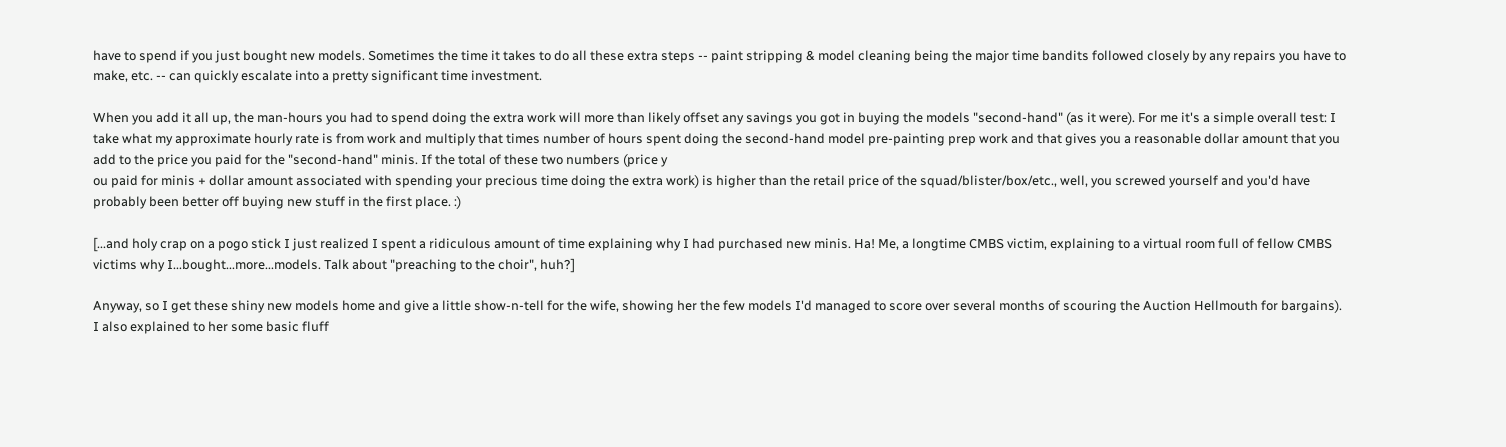have to spend if you just bought new models. Sometimes the time it takes to do all these extra steps -- paint stripping & model cleaning being the major time bandits followed closely by any repairs you have to make, etc. -- can quickly escalate into a pretty significant time investment.

When you add it all up, the man-hours you had to spend doing the extra work will more than likely offset any savings you got in buying the models "second-hand" (as it were). For me it's a simple overall test: I take what my approximate hourly rate is from work and multiply that times number of hours spent doing the second-hand model pre-painting prep work and that gives you a reasonable dollar amount that you add to the price you paid for the "second-hand" minis. If the total of these two numbers (price y
ou paid for minis + dollar amount associated with spending your precious time doing the extra work) is higher than the retail price of the squad/blister/box/etc., well, you screwed yourself and you'd have probably been better off buying new stuff in the first place. :)

[...and holy crap on a pogo stick I just realized I spent a ridiculous amount of time explaining why I had purchased new minis. Ha! Me, a longtime CMBS victim, explaining to a virtual room full of fellow CMBS victims why I...bought...more...models. Talk about "preaching to the choir", huh?]

Anyway, so I get these shiny new models home and give a little show-n-tell for the wife, showing her the few models I'd managed to score over several months of scouring the Auction Hellmouth for bargains). I also explained to her some basic fluff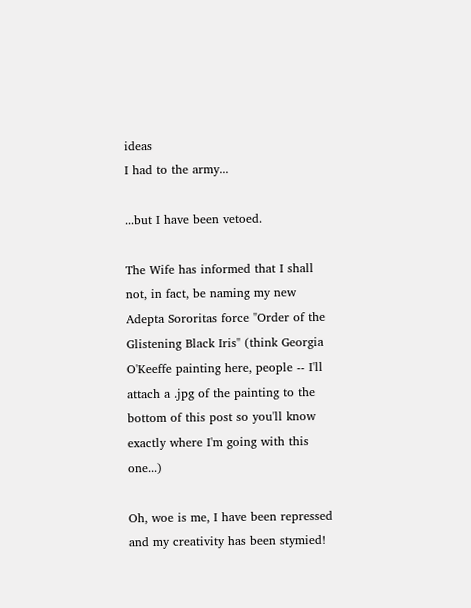ideas
I had to the army...

...but I have been vetoed.

The Wife has informed that I shall not, in fact, be naming my new Adepta Sororitas force "Order of the Glistening Black Iris" (think Georgia O'Keeffe painting here, people -- I'll attach a .jpg of the painting to the bottom of this post so you'll know exactly where I'm going with this one...)

Oh, woe is me, I have been repressed and my creativity has been stymied!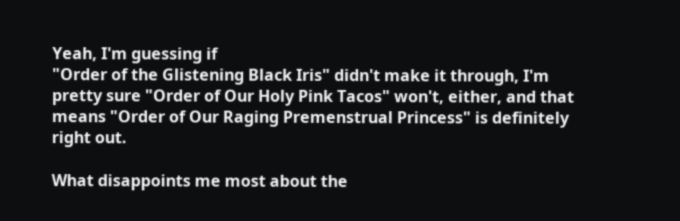Yeah, I'm guessing if
"Order of the Glistening Black Iris" didn't make it through, I'm pretty sure "Order of Our Holy Pink Tacos" won't, either, and that means "Order of Our Raging Premenstrual Princess" is definitely right out.

What disappoints me most about the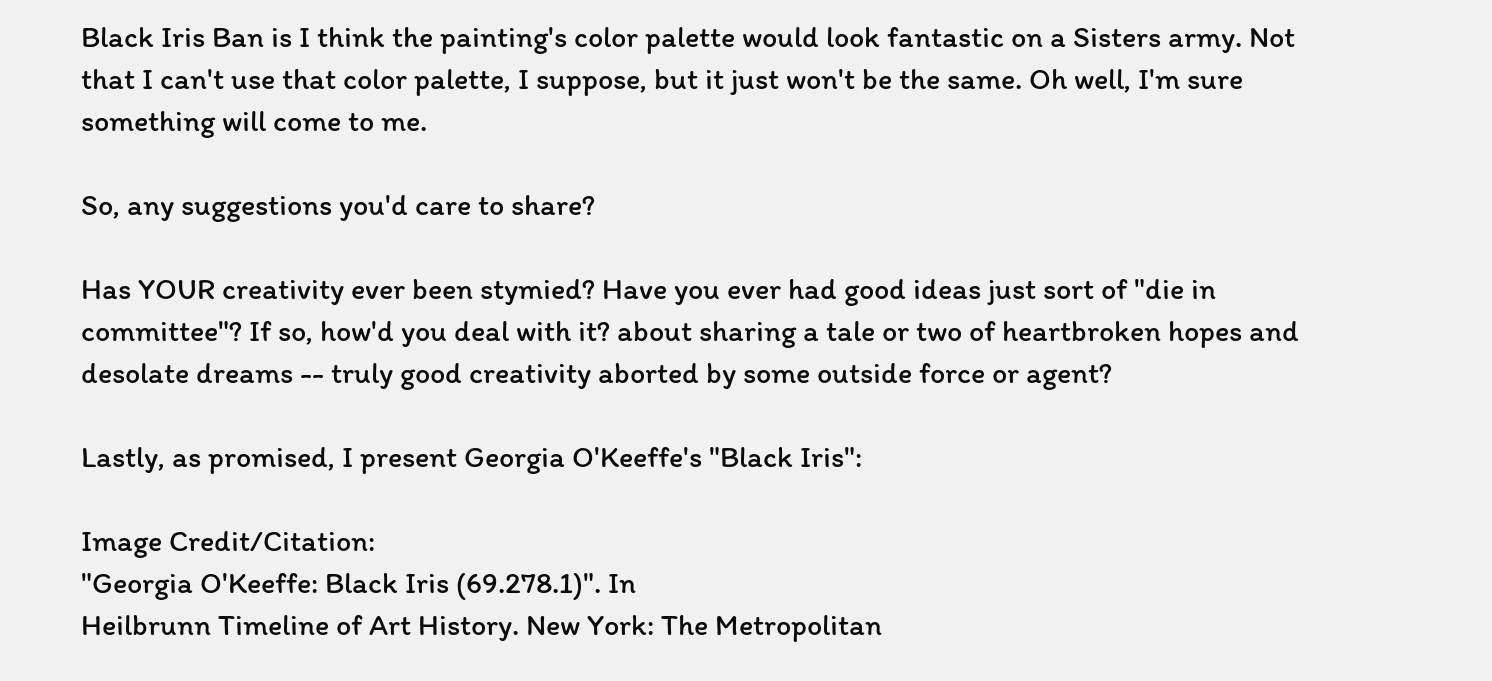Black Iris Ban is I think the painting's color palette would look fantastic on a Sisters army. Not that I can't use that color palette, I suppose, but it just won't be the same. Oh well, I'm sure something will come to me.

So, any suggestions you'd care to share?

Has YOUR creativity ever been stymied? Have you ever had good ideas just sort of "die in committee"? If so, how'd you deal with it? about sharing a tale or two of heartbroken hopes and desolate dreams -- truly good creativity aborted by some outside force or agent?

Lastly, as promised, I present Georgia O'Keeffe's "Black Iris":

Image Credit/Citation:
"Georgia O'Keeffe: Black Iris (69.278.1)". In
Heilbrunn Timeline of Art History. New York: The Metropolitan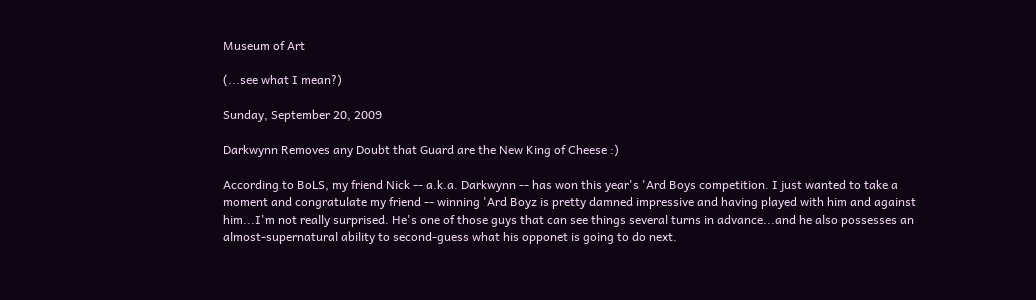Museum of Art

(...see what I mean?)

Sunday, September 20, 2009

Darkwynn Removes any Doubt that Guard are the New King of Cheese :)

According to BoLS, my friend Nick -- a.k.a. Darkwynn -- has won this year's 'Ard Boys competition. I just wanted to take a moment and congratulate my friend -- winning 'Ard Boyz is pretty damned impressive and having played with him and against him...I'm not really surprised. He's one of those guys that can see things several turns in advance...and he also possesses an almost-supernatural ability to second-guess what his opponet is going to do next.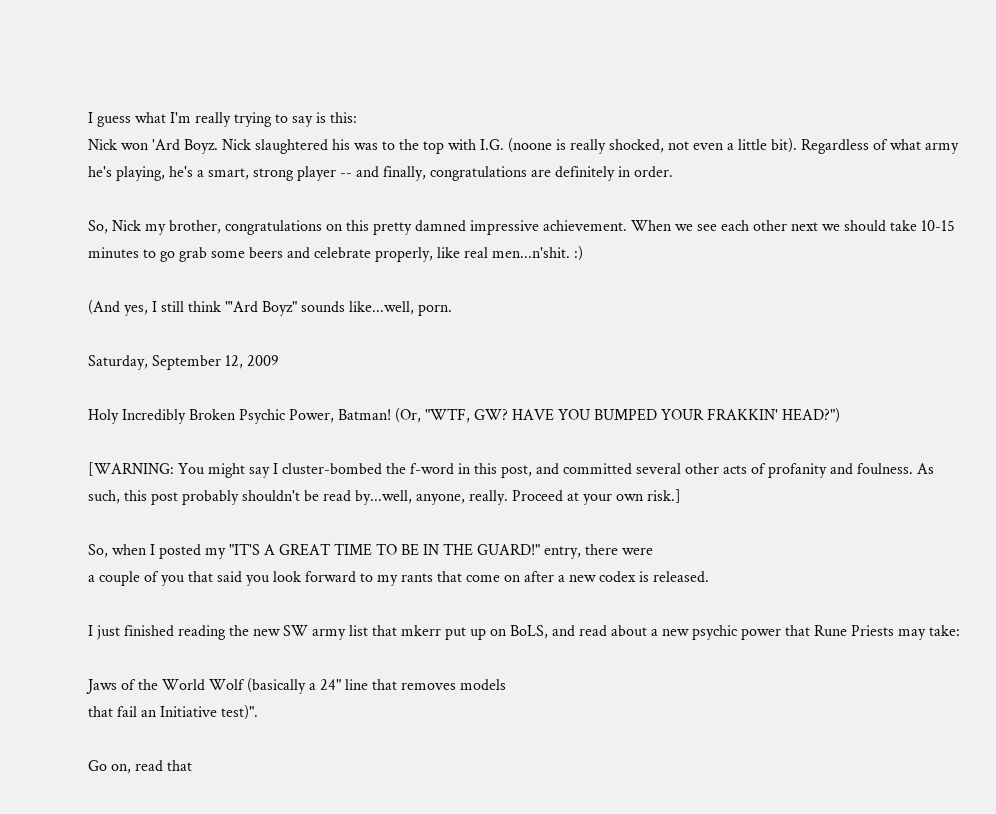I guess what I'm really trying to say is this:
Nick won 'Ard Boyz. Nick slaughtered his was to the top with I.G. (noone is really shocked, not even a little bit). Regardless of what army he's playing, he's a smart, strong player -- and finally, congratulations are definitely in order.

So, Nick my brother, congratulations on this pretty damned impressive achievement. When we see each other next we should take 10-15 minutes to go grab some beers and celebrate properly, like real men...n'shit. :)

(And yes, I still think "'Ard Boyz" sounds like...well, porn.

Saturday, September 12, 2009

Holy Incredibly Broken Psychic Power, Batman! (Or, "WTF, GW? HAVE YOU BUMPED YOUR FRAKKIN' HEAD?")

[WARNING: You might say I cluster-bombed the f-word in this post, and committed several other acts of profanity and foulness. As such, this post probably shouldn't be read by...well, anyone, really. Proceed at your own risk.]

So, when I posted my "IT'S A GREAT TIME TO BE IN THE GUARD!" entry, there were
a couple of you that said you look forward to my rants that come on after a new codex is released.

I just finished reading the new SW army list that mkerr put up on BoLS, and read about a new psychic power that Rune Priests may take:

Jaws of the World Wolf (basically a 24" line that removes models
that fail an Initiative test)".

Go on, read that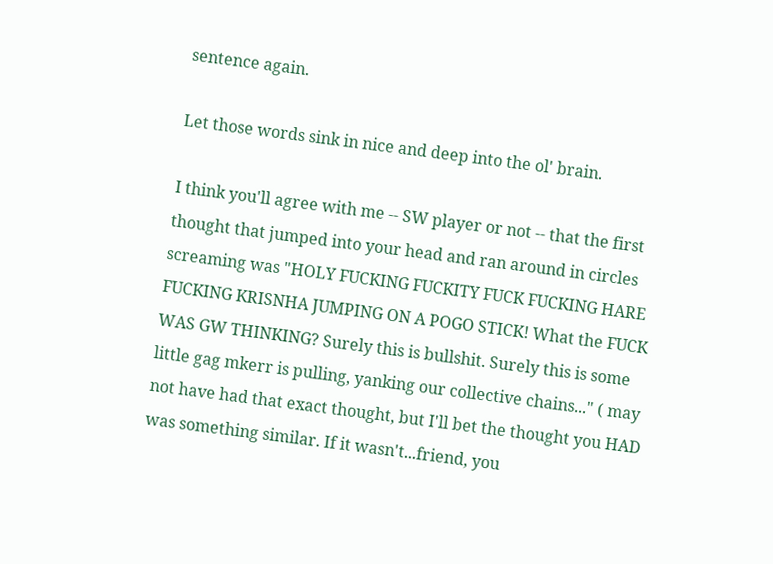sentence again.

Let those words sink in nice and deep into the ol' brain.

I think you'll agree with me -- SW player or not -- that the first thought that jumped into your head and ran around in circles screaming was "HOLY FUCKING FUCKITY FUCK FUCKING HARE FUCKING KRISNHA JUMPING ON A POGO STICK! What the FUCK WAS GW THINKING? Surely this is bullshit. Surely this is some little gag mkerr is pulling, yanking our collective chains..." ( may not have had that exact thought, but I'll bet the thought you HAD was something similar. If it wasn't...friend, you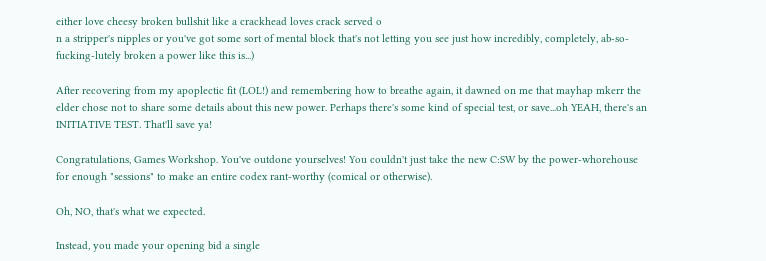either love cheesy broken bullshit like a crackhead loves crack served o
n a stripper's nipples or you've got some sort of mental block that's not letting you see just how incredibly, completely, ab-so-fucking-lutely broken a power like this is...)

After recovering from my apoplectic fit (LOL!) and remembering how to breathe again, it dawned on me that mayhap mkerr the elder chose not to share some details about this new power. Perhaps there's some kind of special test, or save...oh YEAH, there's an INITIATIVE TEST. That'll save ya!

Congratulations, Games Workshop. You've outdone yourselves! You couldn't just take the new C:SW by the power-whorehouse for enough "sessions" to make an entire codex rant-worthy (comical or otherwise).

Oh, NO, that's what we expected.

Instead, you made your opening bid a single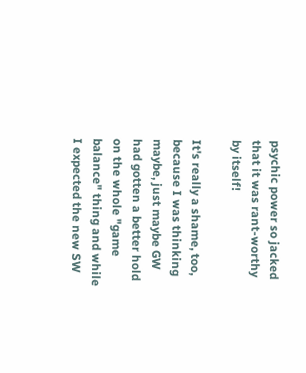psychic power so jacked that it was rant-worthy by itself!

It's really a shame, too, because I was thinking maybe, just maybe GW had gotten a better hold on the whole "game balance" thing and while I expected the new SW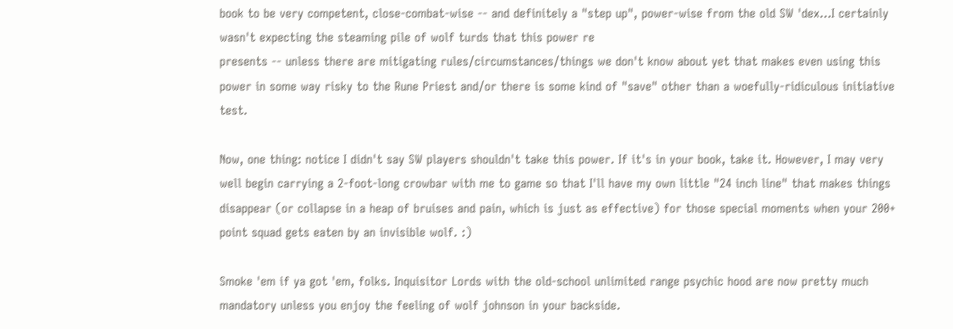book to be very competent, close-combat-wise -- and definitely a "step up", power-wise from the old SW 'dex...I certainly wasn't expecting the steaming pile of wolf turds that this power re
presents -- unless there are mitigating rules/circumstances/things we don't know about yet that makes even using this power in some way risky to the Rune Priest and/or there is some kind of "save" other than a woefully-ridiculous initiative test.

Now, one thing: notice I didn't say SW players shouldn't take this power. If it's in your book, take it. However, I may very well begin carrying a 2-foot-long crowbar with me to game so that I'll have my own little "24 inch line" that makes things disappear (or collapse in a heap of bruises and pain, which is just as effective) for those special moments when your 200+ point squad gets eaten by an invisible wolf. :)

Smoke 'em if ya got 'em, folks. Inquisitor Lords with the old-school unlimited range psychic hood are now pretty much mandatory unless you enjoy the feeling of wolf johnson in your backside.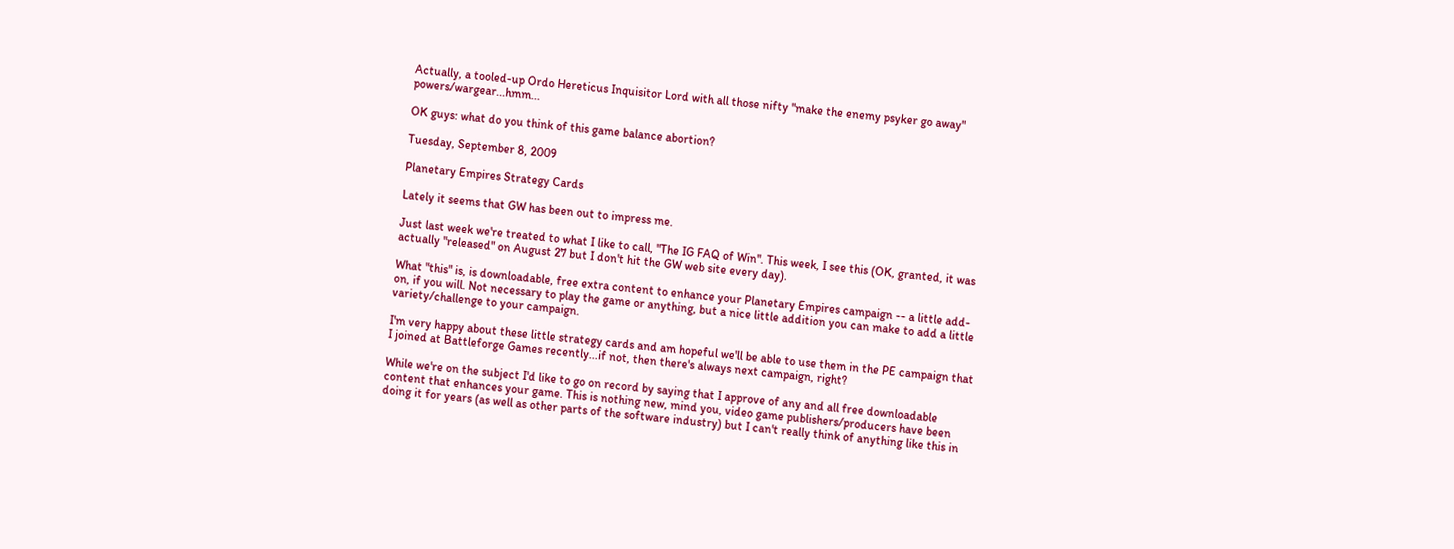Actually, a tooled-up Ordo Hereticus Inquisitor Lord with all those nifty "make the enemy psyker go away" powers/wargear...hmm...

OK guys: what do you think of this game balance abortion?

Tuesday, September 8, 2009

Planetary Empires Strategy Cards

Lately it seems that GW has been out to impress me.

Just last week we're treated to what I like to call, "The IG FAQ of Win". This week, I see this (OK, granted, it was actually "released" on August 27 but I don't hit the GW web site every day).

What "this" is, is downloadable, free extra content to enhance your Planetary Empires campaign -- a little add-on, if you will. Not necessary to play the game or anything, but a nice little addition you can make to add a little variety/challenge to your campaign.

I'm very happy about these little strategy cards and am hopeful we'll be able to use them in the PE campaign that I joined at Battleforge Games recently...if not, then there's always next campaign, right?

While we're on the subject I'd like to go on record by saying that I approve of any and all free downloadable content that enhances your game. This is nothing new, mind you, video game publishers/producers have been doing it for years (as well as other parts of the software industry) but I can't really think of anything like this in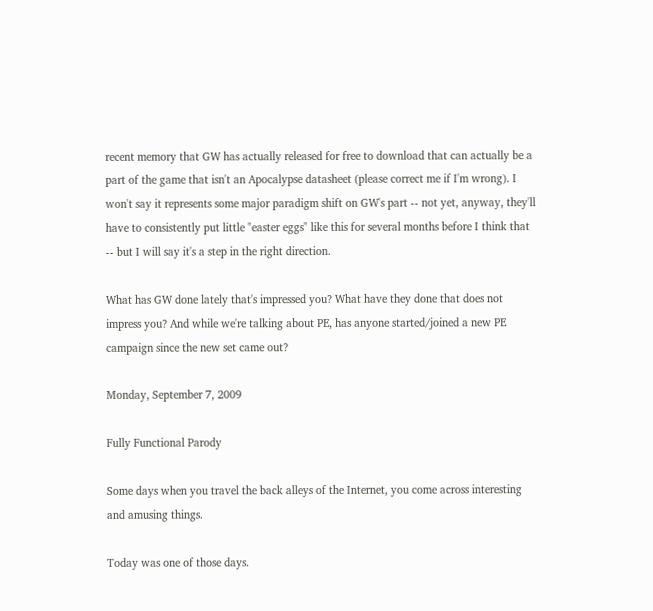recent memory that GW has actually released for free to download that can actually be a part of the game that isn't an Apocalypse datasheet (please correct me if I'm wrong). I won't say it represents some major paradigm shift on GW's part -- not yet, anyway, they'll have to consistently put little "easter eggs" like this for several months before I think that -- but I will say it's a step in the right direction.

What has GW done lately that's impressed you? What have they done that does not impress you? And while we're talking about PE, has anyone started/joined a new PE campaign since the new set came out?

Monday, September 7, 2009

Fully Functional Parody

Some days when you travel the back alleys of the Internet, you come across interesting and amusing things.

Today was one of those days.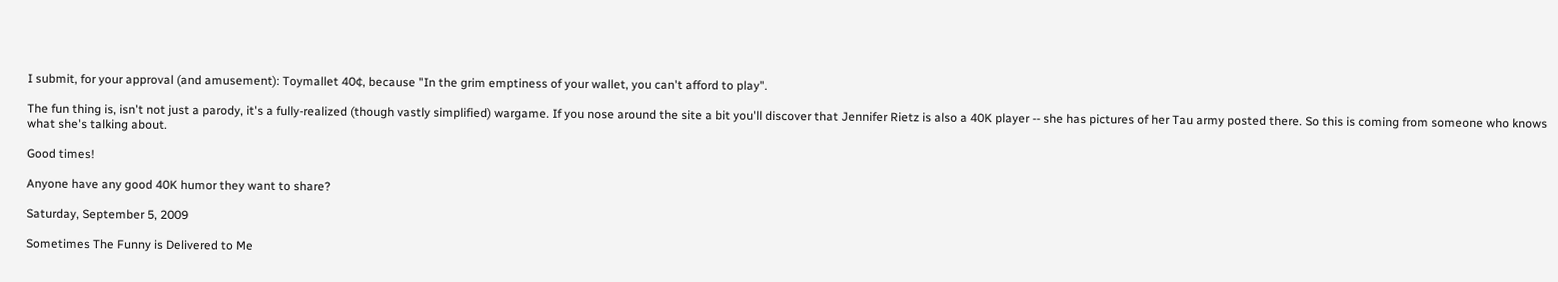I submit, for your approval (and amusement): Toymallet 40¢, because "In the grim emptiness of your wallet, you can't afford to play".

The fun thing is, isn't not just a parody, it's a fully-realized (though vastly simplified) wargame. If you nose around the site a bit you'll discover that Jennifer Rietz is also a 40K player -- she has pictures of her Tau army posted there. So this is coming from someone who knows what she's talking about.

Good times!

Anyone have any good 40K humor they want to share?

Saturday, September 5, 2009

Sometimes The Funny is Delivered to Me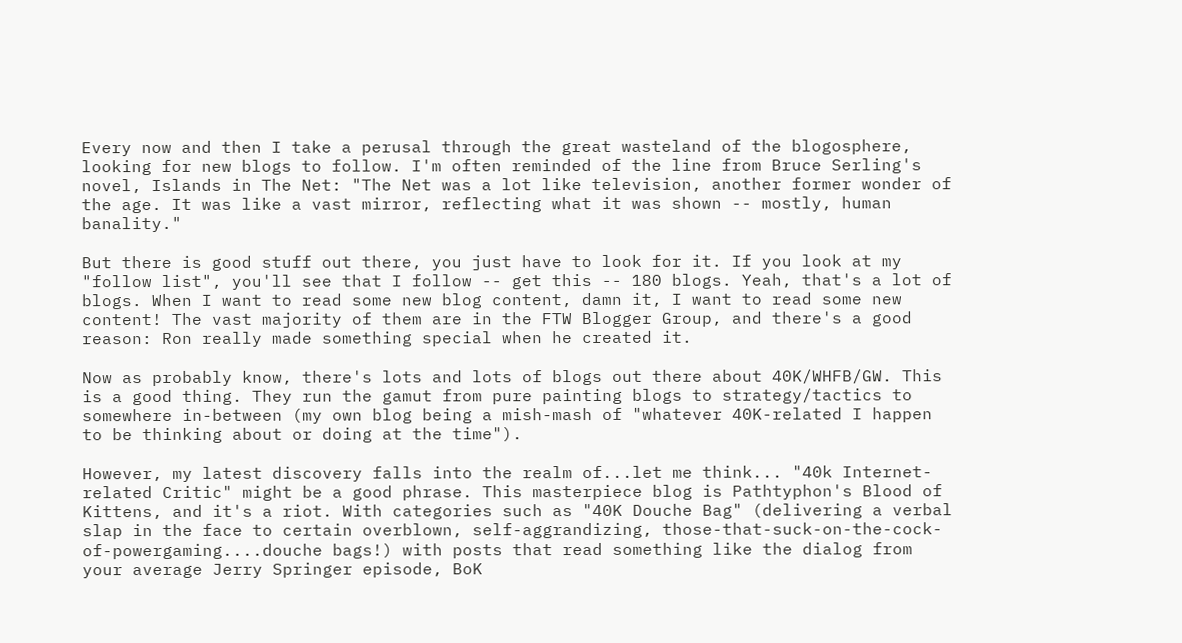Every now and then I take a perusal through the great wasteland of the blogosphere, looking for new blogs to follow. I'm often reminded of the line from Bruce Serling's novel, Islands in The Net: "The Net was a lot like television, another former wonder of the age. It was like a vast mirror, reflecting what it was shown -- mostly, human banality."

But there is good stuff out there, you just have to look for it. If you look at my "follow list", you'll see that I follow -- get this -- 180 blogs. Yeah, that's a lot of blogs. When I want to read some new blog content, damn it, I want to read some new content! The vast majority of them are in the FTW Blogger Group, and there's a good reason: Ron really made something special when he created it.

Now as probably know, there's lots and lots of blogs out there about 40K/WHFB/GW. This is a good thing. They run the gamut from pure painting blogs to strategy/tactics to somewhere in-between (my own blog being a mish-mash of "whatever 40K-related I happen to be thinking about or doing at the time").

However, my latest discovery falls into the realm of...let me think... "40k Internet-related Critic" might be a good phrase. This masterpiece blog is Pathtyphon's Blood of Kittens, and it's a riot. With categories such as "40K Douche Bag" (delivering a verbal slap in the face to certain overblown, self-aggrandizing, those-that-suck-on-the-cock-of-powergaming....douche bags!) with posts that read something like the dialog from your average Jerry Springer episode, BoK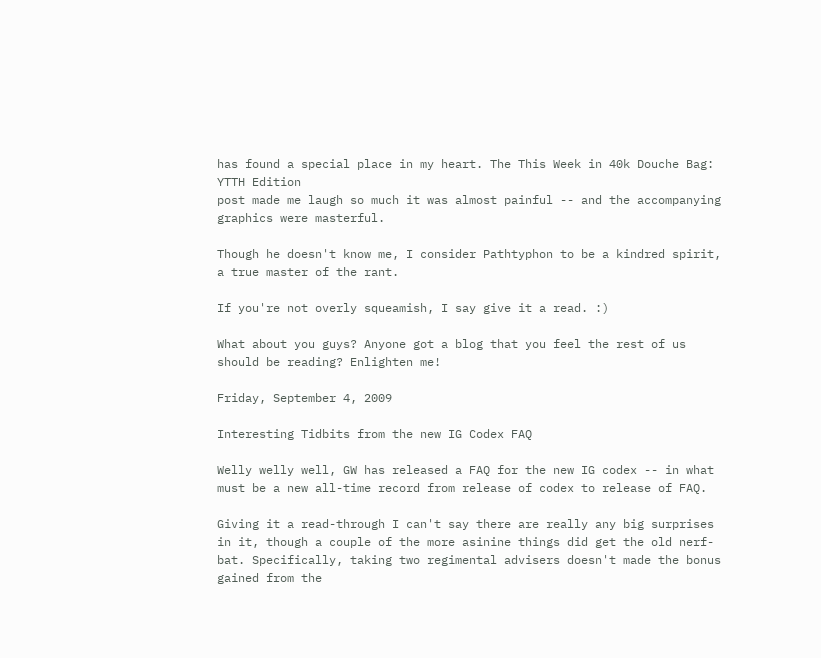has found a special place in my heart. The This Week in 40k Douche Bag: YTTH Edition
post made me laugh so much it was almost painful -- and the accompanying graphics were masterful.

Though he doesn't know me, I consider Pathtyphon to be a kindred spirit, a true master of the rant.

If you're not overly squeamish, I say give it a read. :)

What about you guys? Anyone got a blog that you feel the rest of us should be reading? Enlighten me!

Friday, September 4, 2009

Interesting Tidbits from the new IG Codex FAQ

Welly welly well, GW has released a FAQ for the new IG codex -- in what must be a new all-time record from release of codex to release of FAQ.

Giving it a read-through I can't say there are really any big surprises in it, though a couple of the more asinine things did get the old nerf-bat. Specifically, taking two regimental advisers doesn't made the bonus gained from the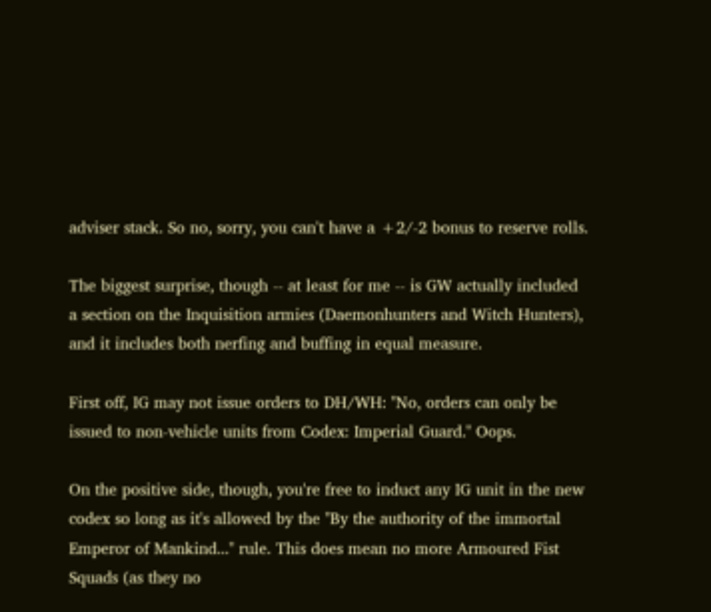adviser stack. So no, sorry, you can't have a +2/-2 bonus to reserve rolls.

The biggest surprise, though -- at least for me -- is GW actually included a section on the Inquisition armies (Daemonhunters and Witch Hunters), and it includes both nerfing and buffing in equal measure.

First off, IG may not issue orders to DH/WH: "No, orders can only be issued to non-vehicle units from Codex: Imperial Guard." Oops.

On the positive side, though, you're free to induct any IG unit in the new codex so long as it's allowed by the "By the authority of the immortal Emperor of Mankind..." rule. This does mean no more Armoured Fist Squads (as they no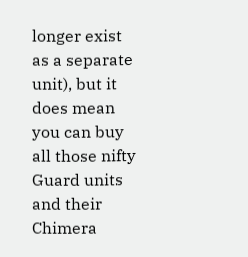longer exist as a separate unit), but it does mean you can buy all those nifty Guard units and their Chimera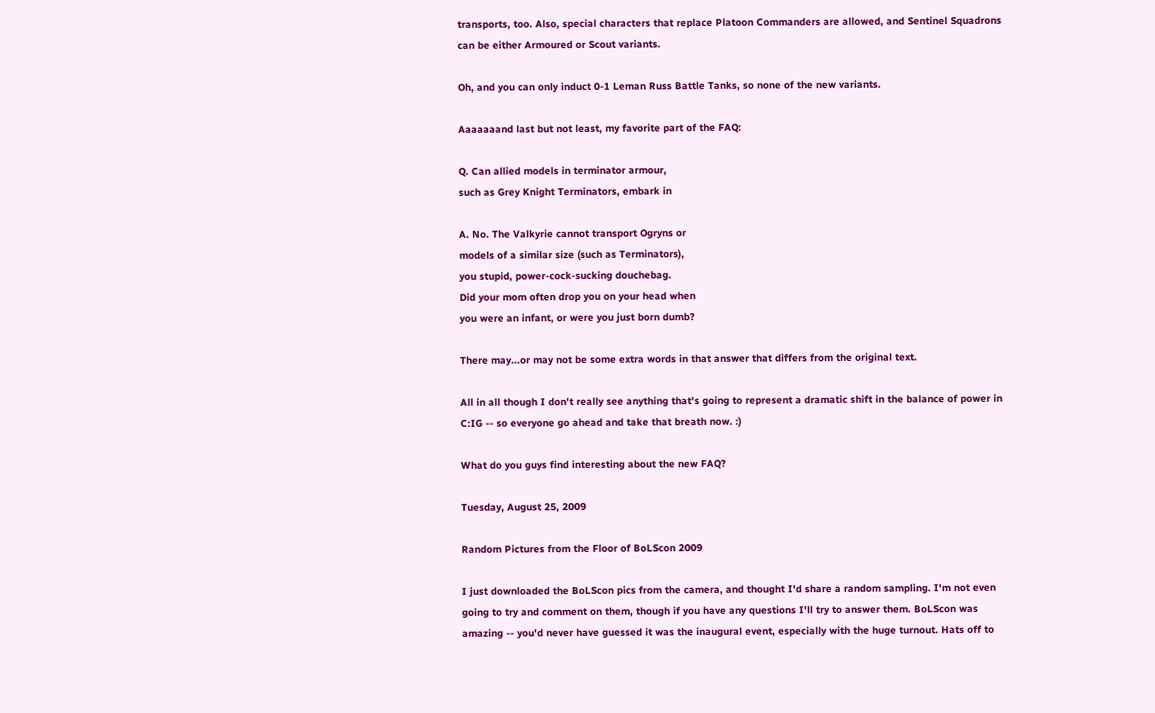transports, too. Also, special characters that replace Platoon Commanders are allowed, and Sentinel Squadrons can be either Armoured or Scout variants.

Oh, and you can only induct 0-1 Leman Russ Battle Tanks, so none of the new variants.

Aaaaaaand last but not least, my favorite part of the FAQ:

Q. Can allied models in terminator armour,
such as Grey Knight Terminators, embark in

A. No. The Valkyrie cannot transport Ogryns or
models of a similar size (such as Terminators),
you stupid, power-cock-sucking douchebag.
Did your mom often drop you on your head when
you were an infant, or were you just born dumb?

There may...or may not be some extra words in that answer that differs from the original text.

All in all though I don't really see anything that's going to represent a dramatic shift in the balance of power in C:IG -- so everyone go ahead and take that breath now. :)

What do you guys find interesting about the new FAQ?

Tuesday, August 25, 2009

Random Pictures from the Floor of BoLScon 2009

I just downloaded the BoLScon pics from the camera, and thought I'd share a random sampling. I'm not even going to try and comment on them, though if you have any questions I'll try to answer them. BoLScon was amazing -- you'd never have guessed it was the inaugural event, especially with the huge turnout. Hats off to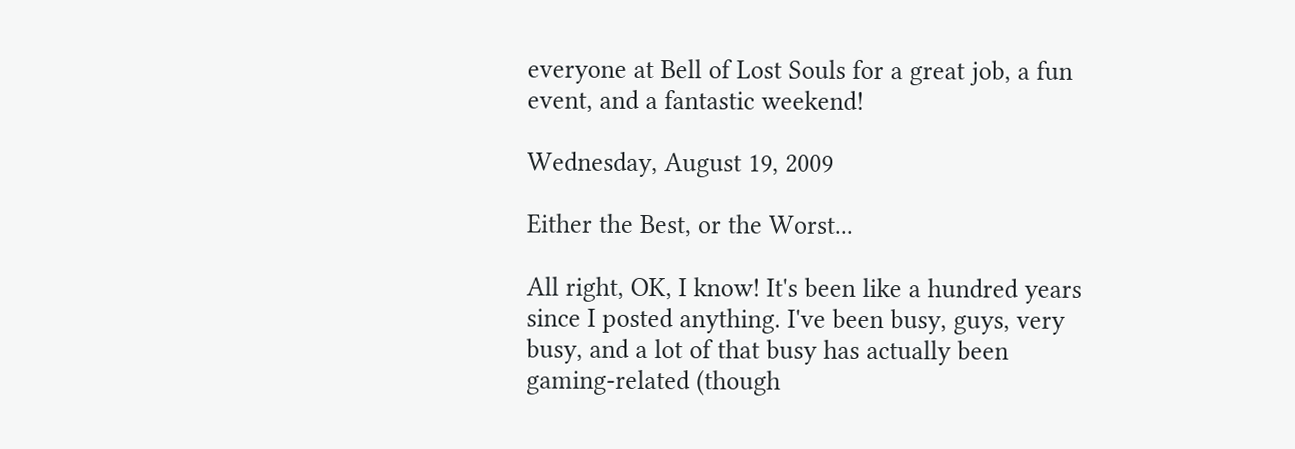everyone at Bell of Lost Souls for a great job, a fun event, and a fantastic weekend!

Wednesday, August 19, 2009

Either the Best, or the Worst...

All right, OK, I know! It's been like a hundred years since I posted anything. I've been busy, guys, very busy, and a lot of that busy has actually been gaming-related (though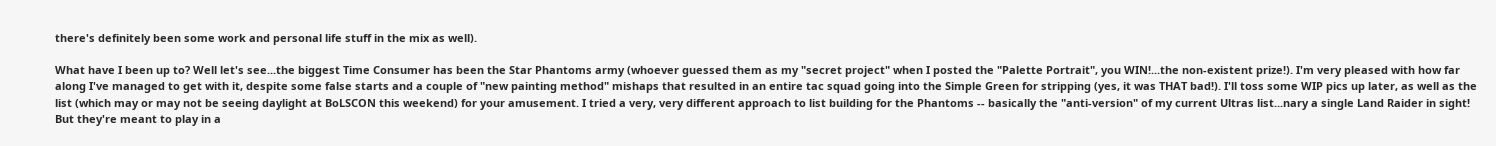there's definitely been some work and personal life stuff in the mix as well).

What have I been up to? Well let's see...the biggest Time Consumer has been the Star Phantoms army (whoever guessed them as my "secret project" when I posted the "Palette Portrait", you WIN!...the non-existent prize!). I'm very pleased with how far along I've managed to get with it, despite some false starts and a couple of "new painting method" mishaps that resulted in an entire tac squad going into the Simple Green for stripping (yes, it was THAT bad!). I'll toss some WIP pics up later, as well as the list (which may or may not be seeing daylight at BoLSCON this weekend) for your amusement. I tried a very, very different approach to list building for the Phantoms -- basically the "anti-version" of my current Ultras list...nary a single Land Raider in sight! But they're meant to play in a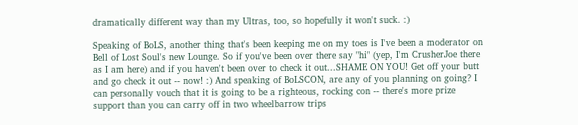dramatically different way than my Ultras, too, so hopefully it won't suck. :)

Speaking of BoLS, another thing that's been keeping me on my toes is I've been a moderator on Bell of Lost Soul's new Lounge. So if you've been over there say "hi" (yep, I'm CrusherJoe there as I am here) and if you haven't been over to check it out...SHAME ON YOU! Get off your butt and go check it out -- now! :) And speaking of BoLSCON, are any of you planning on going? I can personally vouch that it is going to be a righteous, rocking con -- there's more prize support than you can carry off in two wheelbarrow trips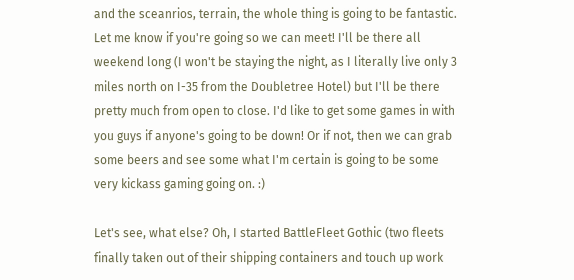and the sceanrios, terrain, the whole thing is going to be fantastic. Let me know if you're going so we can meet! I'll be there all weekend long (I won't be staying the night, as I literally live only 3 miles north on I-35 from the Doubletree Hotel) but I'll be there pretty much from open to close. I'd like to get some games in with you guys if anyone's going to be down! Or if not, then we can grab some beers and see some what I'm certain is going to be some very kickass gaming going on. :)

Let's see, what else? Oh, I started BattleFleet Gothic (two fleets finally taken out of their shipping containers and touch up work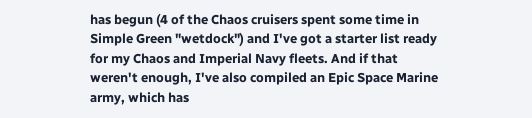has begun (4 of the Chaos cruisers spent some time in Simple Green "wetdock") and I've got a starter list ready for my Chaos and Imperial Navy fleets. And if that weren't enough, I've also compiled an Epic Space Marine army, which has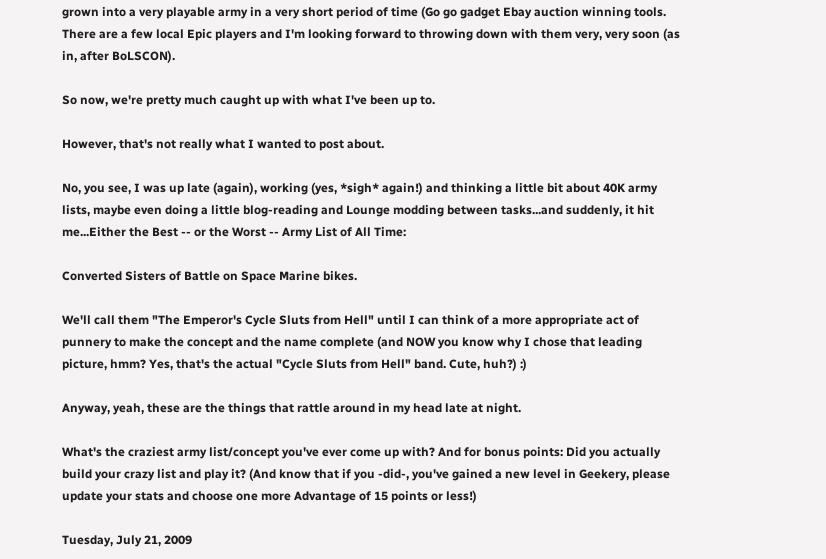grown into a very playable army in a very short period of time (Go go gadget Ebay auction winning tools. There are a few local Epic players and I'm looking forward to throwing down with them very, very soon (as in, after BoLSCON).

So now, we're pretty much caught up with what I've been up to.

However, that's not really what I wanted to post about.

No, you see, I was up late (again), working (yes, *sigh* again!) and thinking a little bit about 40K army lists, maybe even doing a little blog-reading and Lounge modding between tasks...and suddenly, it hit me...Either the Best -- or the Worst -- Army List of All Time:

Converted Sisters of Battle on Space Marine bikes.

We'll call them "The Emperor's Cycle Sluts from Hell" until I can think of a more appropriate act of punnery to make the concept and the name complete (and NOW you know why I chose that leading picture, hmm? Yes, that's the actual "Cycle Sluts from Hell" band. Cute, huh?) :)

Anyway, yeah, these are the things that rattle around in my head late at night.

What's the craziest army list/concept you've ever come up with? And for bonus points: Did you actually build your crazy list and play it? (And know that if you -did-, you've gained a new level in Geekery, please update your stats and choose one more Advantage of 15 points or less!)

Tuesday, July 21, 2009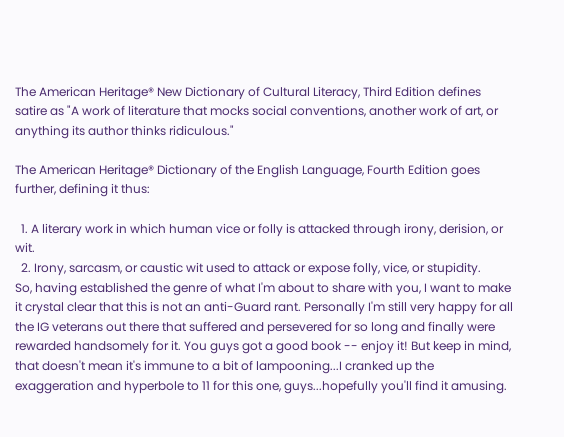The American Heritage® New Dictionary of Cultural Literacy, Third Edition defines satire as "A work of literature that mocks social conventions, another work of art, or anything its author thinks ridiculous."

The American Heritage® Dictionary of the English Language, Fourth Edition goes further, defining it thus:

  1. A literary work in which human vice or folly is attacked through irony, derision, or wit.
  2. Irony, sarcasm, or caustic wit used to attack or expose folly, vice, or stupidity.
So, having established the genre of what I'm about to share with you, I want to make it crystal clear that this is not an anti-Guard rant. Personally I'm still very happy for all the IG veterans out there that suffered and persevered for so long and finally were rewarded handsomely for it. You guys got a good book -- enjoy it! But keep in mind, that doesn't mean it's immune to a bit of lampooning...I cranked up the exaggeration and hyperbole to 11 for this one, guys...hopefully you'll find it amusing.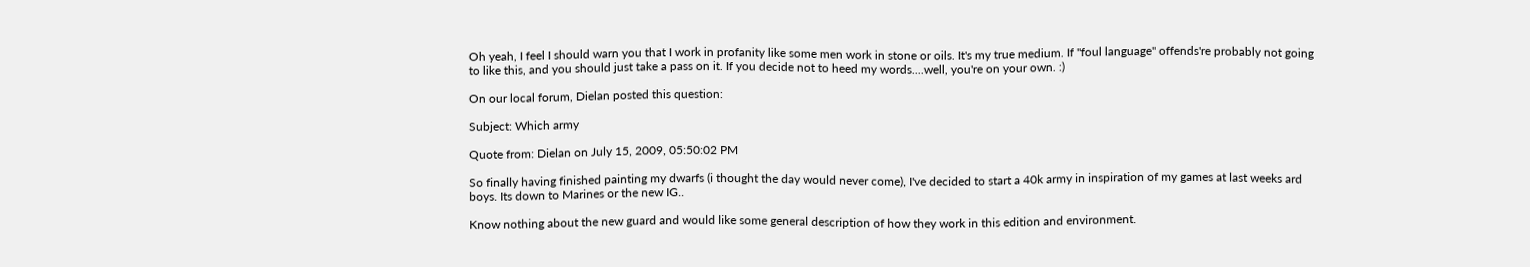Oh yeah, I feel I should warn you that I work in profanity like some men work in stone or oils. It's my true medium. If "foul language" offends're probably not going to like this, and you should just take a pass on it. If you decide not to heed my words....well, you're on your own. :)

On our local forum, Dielan posted this question:

Subject: Which army

Quote from: Dielan on July 15, 2009, 05:50:02 PM

So finally having finished painting my dwarfs (i thought the day would never come), I've decided to start a 40k army in inspiration of my games at last weeks ard boys. Its down to Marines or the new IG..

Know nothing about the new guard and would like some general description of how they work in this edition and environment.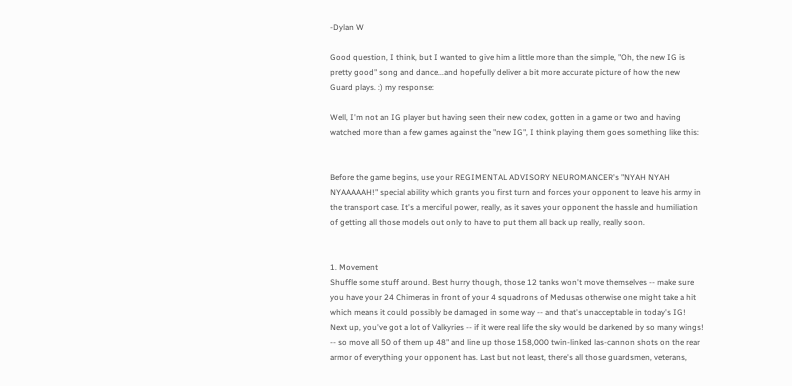-Dylan W

Good question, I think, but I wanted to give him a little more than the simple, "Oh, the new IG is pretty good" song and dance...and hopefully deliver a bit more accurate picture of how the new Guard plays. :) my response:

Well, I'm not an IG player but having seen their new codex, gotten in a game or two and having watched more than a few games against the "new IG", I think playing them goes something like this:


Before the game begins, use your REGIMENTAL ADVISORY NEUROMANCER's "NYAH NYAH NYAAAAAH!" special ability which grants you first turn and forces your opponent to leave his army in the transport case. It's a merciful power, really, as it saves your opponent the hassle and humiliation of getting all those models out only to have to put them all back up really, really soon.


1. Movement
Shuffle some stuff around. Best hurry though, those 12 tanks won't move themselves -- make sure you have your 24 Chimeras in front of your 4 squadrons of Medusas otherwise one might take a hit which means it could possibly be damaged in some way -- and that's unacceptable in today's IG! Next up, you've got a lot of Valkyries -- if it were real life the sky would be darkened by so many wings! -- so move all 50 of them up 48" and line up those 158,000 twin-linked las-cannon shots on the rear armor of everything your opponent has. Last but not least, there's all those guardsmen, veterans,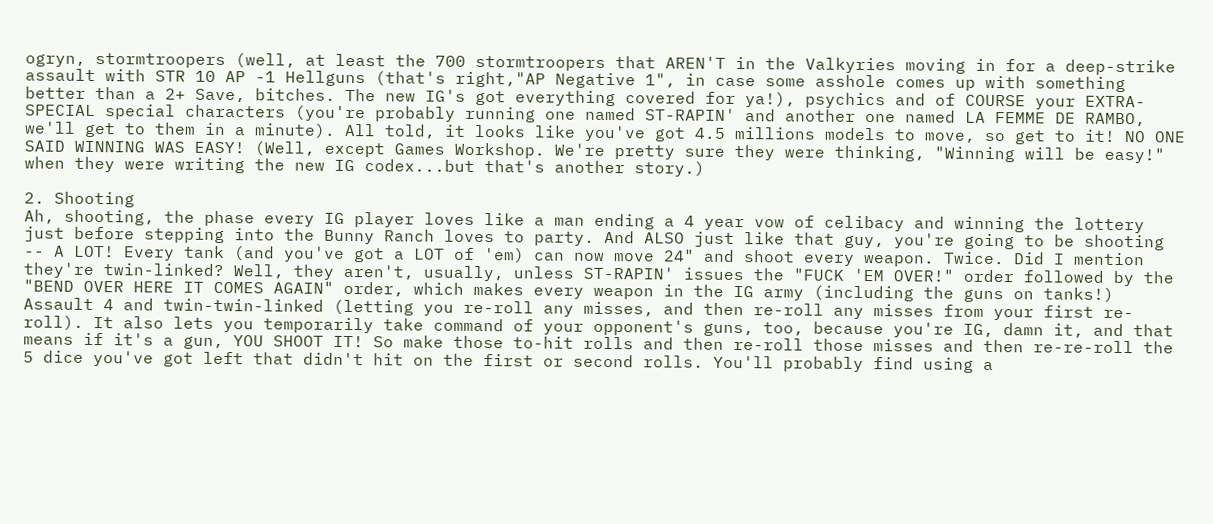ogryn, stormtroopers (well, at least the 700 stormtroopers that AREN'T in the Valkyries moving in for a deep-strike assault with STR 10 AP -1 Hellguns (that's right,"AP Negative 1", in case some asshole comes up with something better than a 2+ Save, bitches. The new IG's got everything covered for ya!), psychics and of COURSE your EXTRA-SPECIAL special characters (you're probably running one named ST-RAPIN' and another one named LA FEMME DE RAMBO, we'll get to them in a minute). All told, it looks like you've got 4.5 millions models to move, so get to it! NO ONE SAID WINNING WAS EASY! (Well, except Games Workshop. We're pretty sure they were thinking, "Winning will be easy!" when they were writing the new IG codex...but that's another story.)

2. Shooting
Ah, shooting, the phase every IG player loves like a man ending a 4 year vow of celibacy and winning the lottery just before stepping into the Bunny Ranch loves to party. And ALSO just like that guy, you're going to be shooting -- A LOT! Every tank (and you've got a LOT of 'em) can now move 24" and shoot every weapon. Twice. Did I mention they're twin-linked? Well, they aren't, usually, unless ST-RAPIN' issues the "FUCK 'EM OVER!" order followed by the "BEND OVER HERE IT COMES AGAIN" order, which makes every weapon in the IG army (including the guns on tanks!) Assault 4 and twin-twin-linked (letting you re-roll any misses, and then re-roll any misses from your first re-roll). It also lets you temporarily take command of your opponent's guns, too, because you're IG, damn it, and that means if it's a gun, YOU SHOOT IT! So make those to-hit rolls and then re-roll those misses and then re-re-roll the 5 dice you've got left that didn't hit on the first or second rolls. You'll probably find using a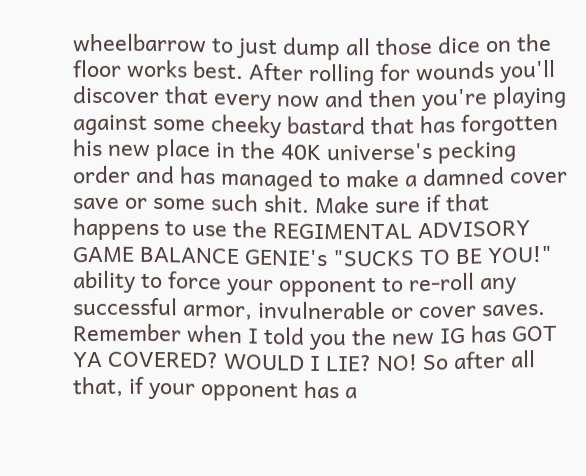wheelbarrow to just dump all those dice on the floor works best. After rolling for wounds you'll discover that every now and then you're playing against some cheeky bastard that has forgotten his new place in the 40K universe's pecking order and has managed to make a damned cover save or some such shit. Make sure if that happens to use the REGIMENTAL ADVISORY GAME BALANCE GENIE's "SUCKS TO BE YOU!" ability to force your opponent to re-roll any successful armor, invulnerable or cover saves. Remember when I told you the new IG has GOT YA COVERED? WOULD I LIE? NO! So after all that, if your opponent has a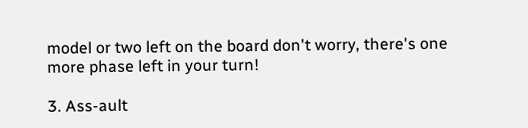model or two left on the board don't worry, there's one more phase left in your turn!

3. Ass-ault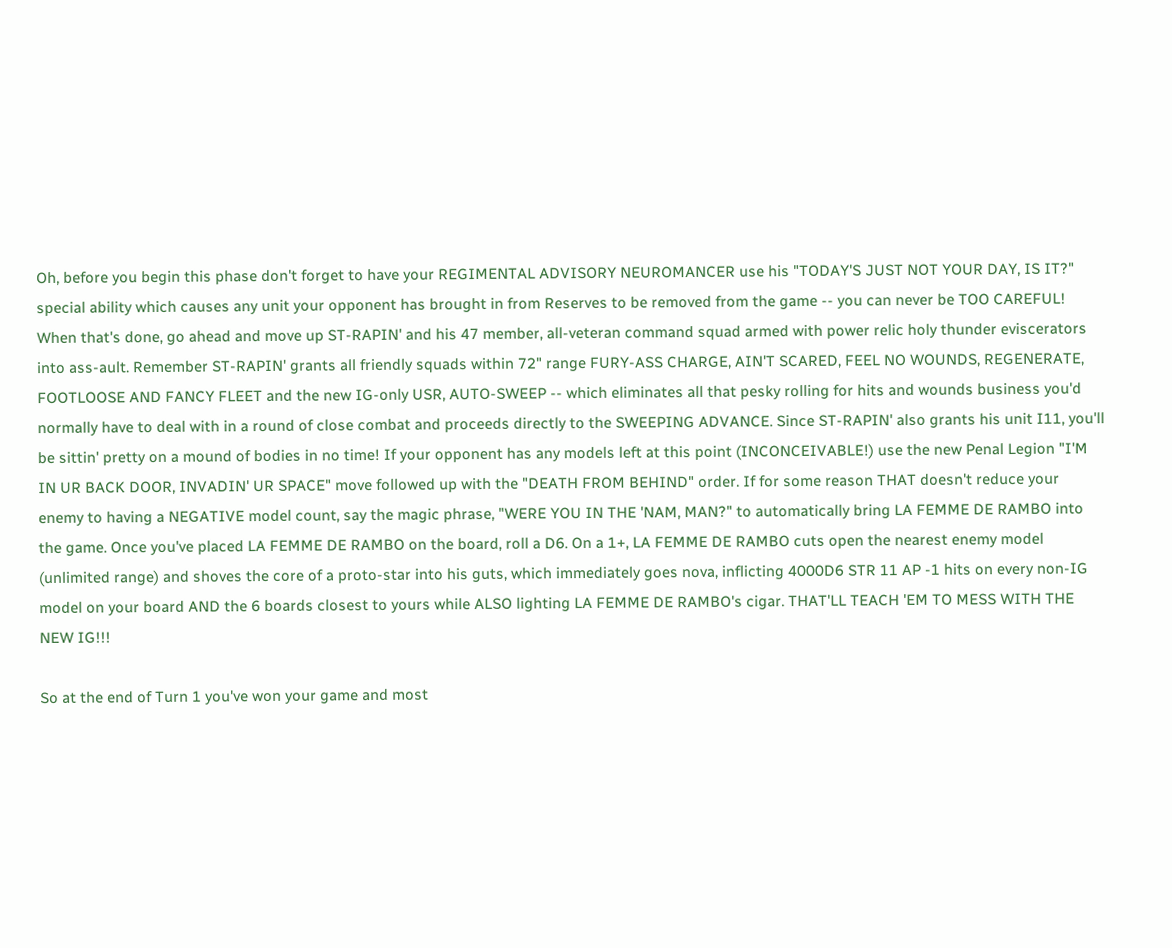Oh, before you begin this phase don't forget to have your REGIMENTAL ADVISORY NEUROMANCER use his "TODAY'S JUST NOT YOUR DAY, IS IT?" special ability which causes any unit your opponent has brought in from Reserves to be removed from the game -- you can never be TOO CAREFUL! When that's done, go ahead and move up ST-RAPIN' and his 47 member, all-veteran command squad armed with power relic holy thunder eviscerators into ass-ault. Remember ST-RAPIN' grants all friendly squads within 72" range FURY-ASS CHARGE, AIN'T SCARED, FEEL NO WOUNDS, REGENERATE, FOOTLOOSE AND FANCY FLEET and the new IG-only USR, AUTO-SWEEP -- which eliminates all that pesky rolling for hits and wounds business you'd normally have to deal with in a round of close combat and proceeds directly to the SWEEPING ADVANCE. Since ST-RAPIN' also grants his unit I11, you'll be sittin' pretty on a mound of bodies in no time! If your opponent has any models left at this point (INCONCEIVABLE!) use the new Penal Legion "I'M IN UR BACK DOOR, INVADIN' UR SPACE" move followed up with the "DEATH FROM BEHIND" order. If for some reason THAT doesn't reduce your enemy to having a NEGATIVE model count, say the magic phrase, "WERE YOU IN THE 'NAM, MAN?" to automatically bring LA FEMME DE RAMBO into the game. Once you've placed LA FEMME DE RAMBO on the board, roll a D6. On a 1+, LA FEMME DE RAMBO cuts open the nearest enemy model (unlimited range) and shoves the core of a proto-star into his guts, which immediately goes nova, inflicting 4000D6 STR 11 AP -1 hits on every non-IG model on your board AND the 6 boards closest to yours while ALSO lighting LA FEMME DE RAMBO's cigar. THAT'LL TEACH 'EM TO MESS WITH THE NEW IG!!!

So at the end of Turn 1 you've won your game and most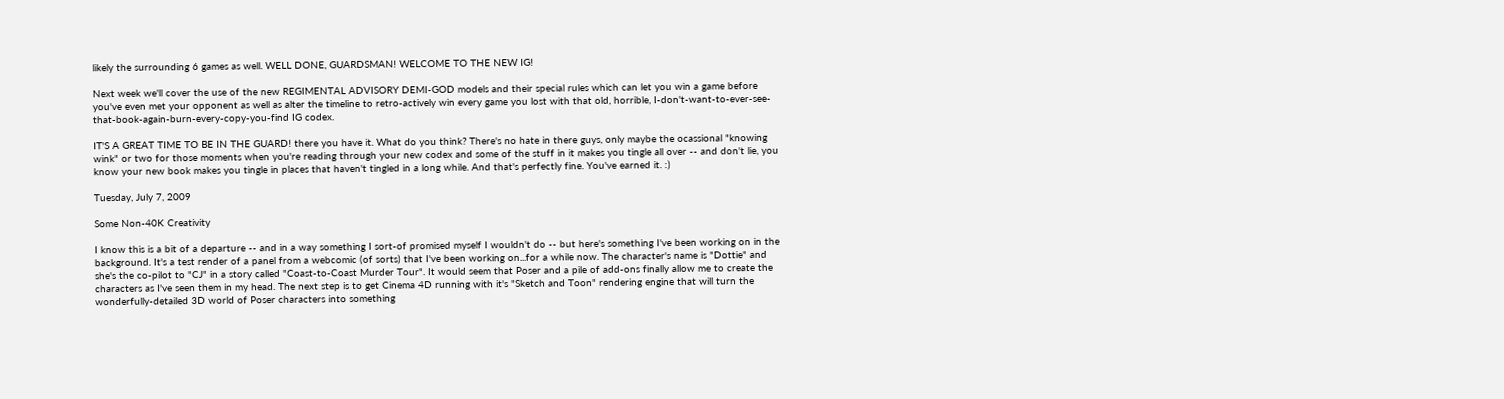likely the surrounding 6 games as well. WELL DONE, GUARDSMAN! WELCOME TO THE NEW IG!

Next week we'll cover the use of the new REGIMENTAL ADVISORY DEMI-GOD models and their special rules which can let you win a game before you've even met your opponent as well as alter the timeline to retro-actively win every game you lost with that old, horrible, I-don't-want-to-ever-see-that-book-again-burn-every-copy-you-find IG codex.

IT'S A GREAT TIME TO BE IN THE GUARD! there you have it. What do you think? There's no hate in there guys, only maybe the ocassional "knowing wink" or two for those moments when you're reading through your new codex and some of the stuff in it makes you tingle all over -- and don't lie, you know your new book makes you tingle in places that haven't tingled in a long while. And that's perfectly fine. You've earned it. :)

Tuesday, July 7, 2009

Some Non-40K Creativity

I know this is a bit of a departure -- and in a way something I sort-of promised myself I wouldn't do -- but here's something I've been working on in the background. It's a test render of a panel from a webcomic (of sorts) that I've been working on...for a while now. The character's name is "Dottie" and she's the co-pilot to "CJ" in a story called "Coast-to-Coast Murder Tour". It would seem that Poser and a pile of add-ons finally allow me to create the characters as I've seen them in my head. The next step is to get Cinema 4D running with it's "Sketch and Toon" rendering engine that will turn the wonderfully-detailed 3D world of Poser characters into something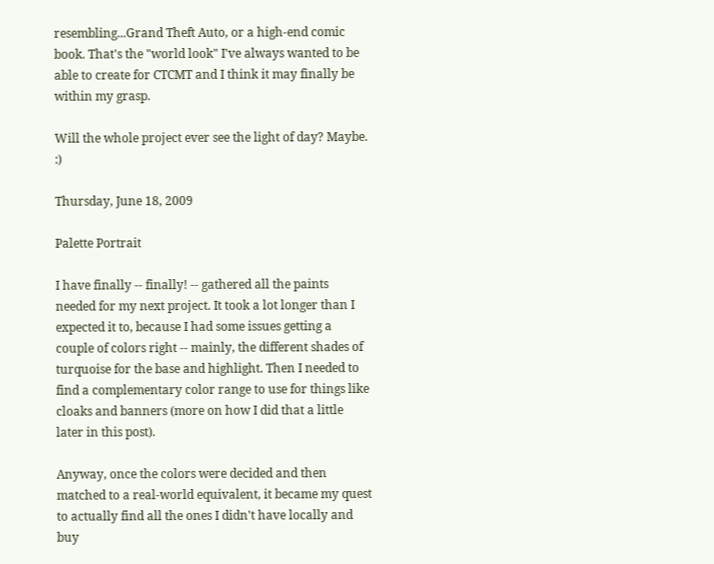resembling...Grand Theft Auto, or a high-end comic book. That's the "world look" I've always wanted to be able to create for CTCMT and I think it may finally be within my grasp.

Will the whole project ever see the light of day? Maybe. :)

Thursday, June 18, 2009

Palette Portrait

I have finally -- finally! -- gathered all the paints needed for my next project. It took a lot longer than I expected it to, because I had some issues getting a couple of colors right -- mainly, the different shades of turquoise for the base and highlight. Then I needed to find a complementary color range to use for things like cloaks and banners (more on how I did that a little later in this post).

Anyway, once the colors were decided and then matched to a real-world equivalent, it became my quest to actually find all the ones I didn't have locally and buy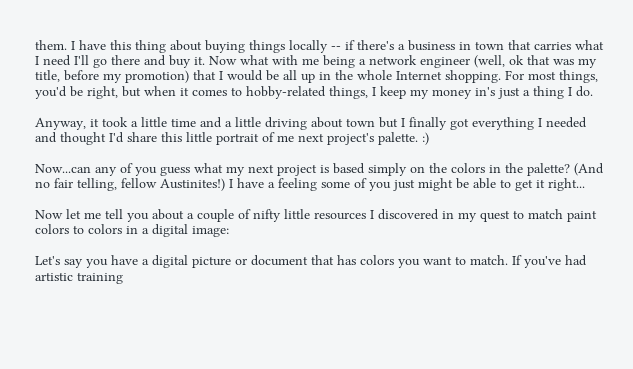them. I have this thing about buying things locally -- if there's a business in town that carries what I need I'll go there and buy it. Now what with me being a network engineer (well, ok that was my title, before my promotion) that I would be all up in the whole Internet shopping. For most things, you'd be right, but when it comes to hobby-related things, I keep my money in's just a thing I do.

Anyway, it took a little time and a little driving about town but I finally got everything I needed and thought I'd share this little portrait of me next project's palette. :)

Now...can any of you guess what my next project is based simply on the colors in the palette? (And no fair telling, fellow Austinites!) I have a feeling some of you just might be able to get it right...

Now let me tell you about a couple of nifty little resources I discovered in my quest to match paint colors to colors in a digital image:

Let's say you have a digital picture or document that has colors you want to match. If you've had artistic training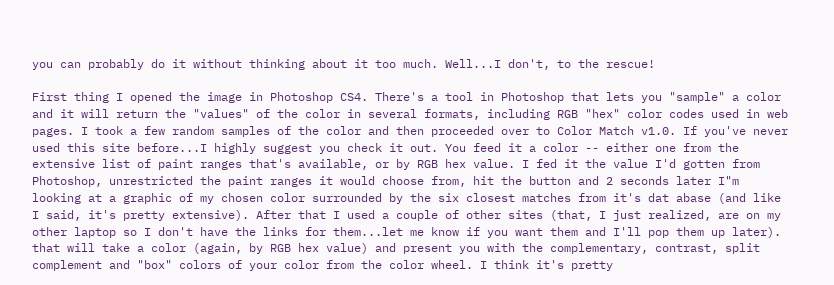you can probably do it without thinking about it too much. Well...I don't, to the rescue!

First thing I opened the image in Photoshop CS4. There's a tool in Photoshop that lets you "sample" a color and it will return the "values" of the color in several formats, including RGB "hex" color codes used in web pages. I took a few random samples of the color and then proceeded over to Color Match v1.0. If you've never used this site before...I highly suggest you check it out. You feed it a color -- either one from the extensive list of paint ranges that's available, or by RGB hex value. I fed it the value I'd gotten from Photoshop, unrestricted the paint ranges it would choose from, hit the button and 2 seconds later I"m looking at a graphic of my chosen color surrounded by the six closest matches from it's dat abase (and like I said, it's pretty extensive). After that I used a couple of other sites (that, I just realized, are on my other laptop so I don't have the links for them...let me know if you want them and I'll pop them up later). that will take a color (again, by RGB hex value) and present you with the complementary, contrast, split complement and "box" colors of your color from the color wheel. I think it's pretty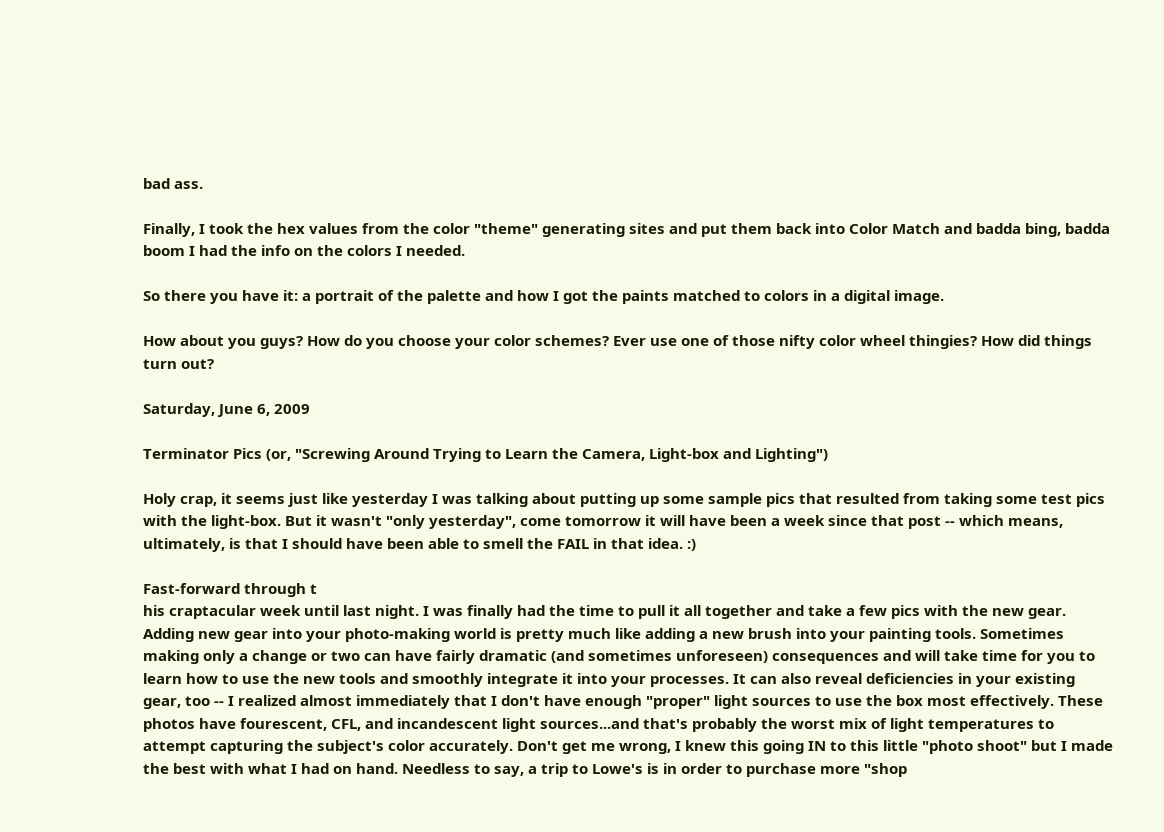bad ass.

Finally, I took the hex values from the color "theme" generating sites and put them back into Color Match and badda bing, badda boom I had the info on the colors I needed.

So there you have it: a portrait of the palette and how I got the paints matched to colors in a digital image.

How about you guys? How do you choose your color schemes? Ever use one of those nifty color wheel thingies? How did things turn out?

Saturday, June 6, 2009

Terminator Pics (or, "Screwing Around Trying to Learn the Camera, Light-box and Lighting")

Holy crap, it seems just like yesterday I was talking about putting up some sample pics that resulted from taking some test pics with the light-box. But it wasn't "only yesterday", come tomorrow it will have been a week since that post -- which means, ultimately, is that I should have been able to smell the FAIL in that idea. :)

Fast-forward through t
his craptacular week until last night. I was finally had the time to pull it all together and take a few pics with the new gear. Adding new gear into your photo-making world is pretty much like adding a new brush into your painting tools. Sometimes making only a change or two can have fairly dramatic (and sometimes unforeseen) consequences and will take time for you to learn how to use the new tools and smoothly integrate it into your processes. It can also reveal deficiencies in your existing gear, too -- I realized almost immediately that I don't have enough "proper" light sources to use the box most effectively. These photos have fourescent, CFL, and incandescent light sources...and that's probably the worst mix of light temperatures to attempt capturing the subject's color accurately. Don't get me wrong, I knew this going IN to this little "photo shoot" but I made the best with what I had on hand. Needless to say, a trip to Lowe's is in order to purchase more "shop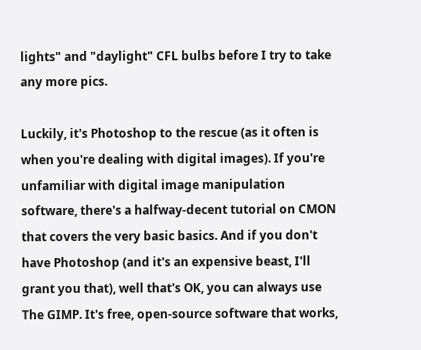lights" and "daylight" CFL bulbs before I try to take any more pics.

Luckily, it's Photoshop to the rescue (as it often is when you're dealing with digital images). If you're unfamiliar with digital image manipulation software, there's a halfway-decent tutorial on CMON that covers the very basic basics. And if you don't have Photoshop (and it's an expensive beast, I'll grant you that), well that's OK, you can always use The GIMP. It's free, open-source software that works,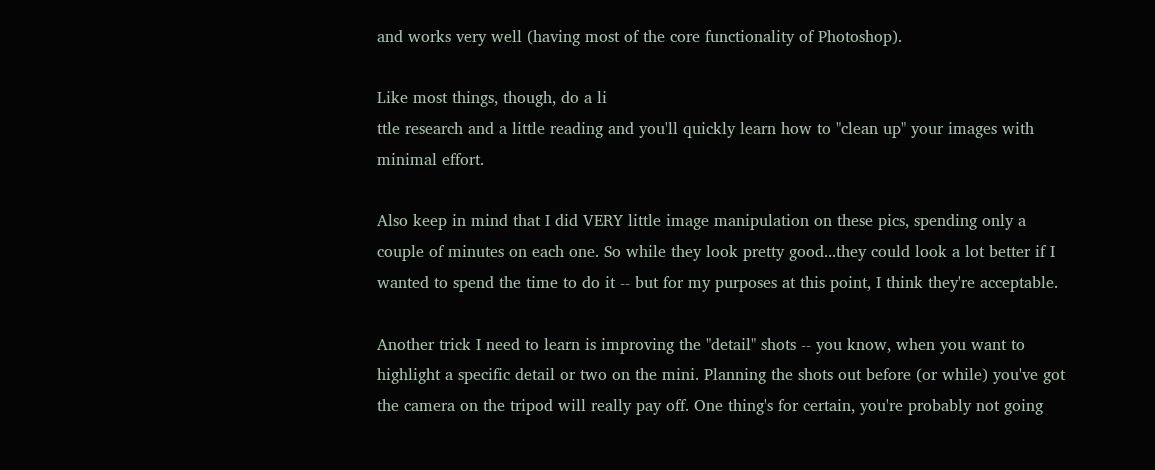and works very well (having most of the core functionality of Photoshop).

Like most things, though, do a li
ttle research and a little reading and you'll quickly learn how to "clean up" your images with minimal effort.

Also keep in mind that I did VERY little image manipulation on these pics, spending only a couple of minutes on each one. So while they look pretty good...they could look a lot better if I wanted to spend the time to do it -- but for my purposes at this point, I think they're acceptable.

Another trick I need to learn is improving the "detail" shots -- you know, when you want to highlight a specific detail or two on the mini. Planning the shots out before (or while) you've got the camera on the tripod will really pay off. One thing's for certain, you're probably not going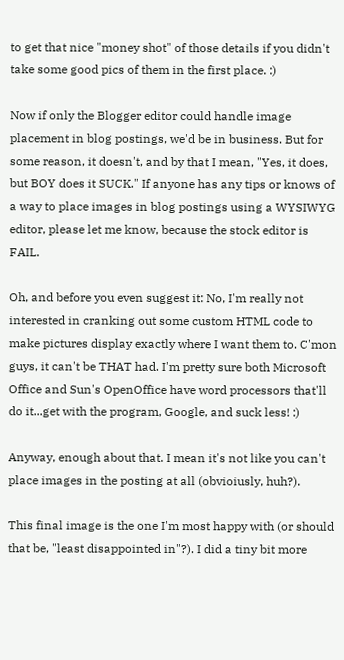to get that nice "money shot" of those details if you didn't take some good pics of them in the first place. :)

Now if only the Blogger editor could handle image placement in blog postings, we'd be in business. But for some reason, it doesn't, and by that I mean, "Yes, it does, but BOY does it SUCK." If anyone has any tips or knows of a way to place images in blog postings using a WYSIWYG editor, please let me know, because the stock editor is FAIL.

Oh, and before you even suggest it: No, I'm really not interested in cranking out some custom HTML code to make pictures display exactly where I want them to. C'mon guys, it can't be THAT had. I'm pretty sure both Microsoft Office and Sun's OpenOffice have word processors that'll do it...get with the program, Google, and suck less! :)

Anyway, enough about that. I mean it's not like you can't place images in the posting at all (obvioiusly, huh?).

This final image is the one I'm most happy with (or should that be, "least disappointed in"?). I did a tiny bit more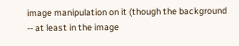image manipulation on it (though the background -- at least in the image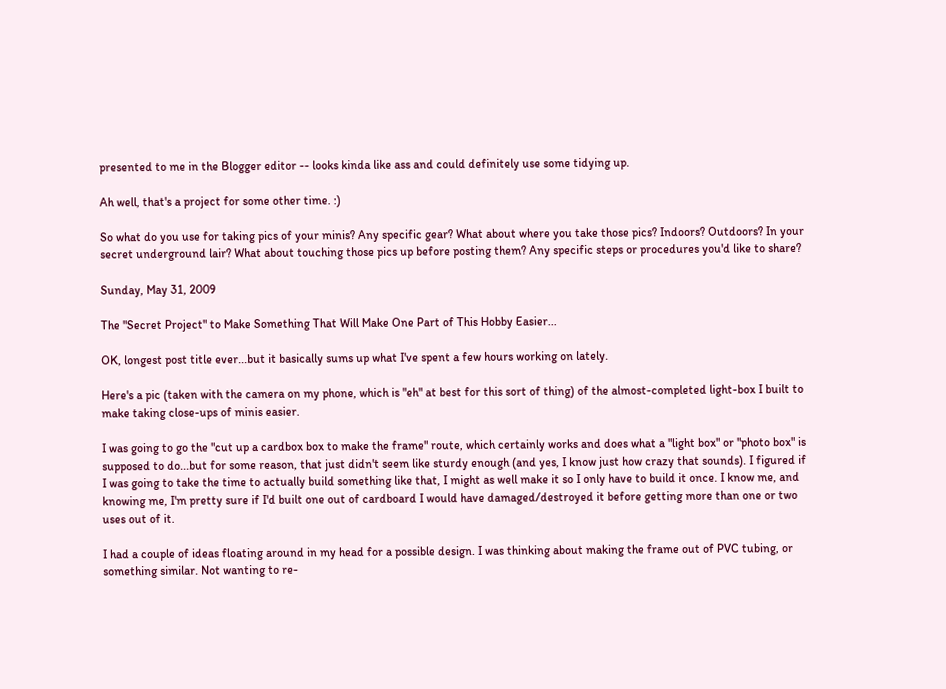presented to me in the Blogger editor -- looks kinda like ass and could definitely use some tidying up.

Ah well, that's a project for some other time. :)

So what do you use for taking pics of your minis? Any specific gear? What about where you take those pics? Indoors? Outdoors? In your secret underground lair? What about touching those pics up before posting them? Any specific steps or procedures you'd like to share?

Sunday, May 31, 2009

The "Secret Project" to Make Something That Will Make One Part of This Hobby Easier...

OK, longest post title ever...but it basically sums up what I've spent a few hours working on lately.

Here's a pic (taken with the camera on my phone, which is "eh" at best for this sort of thing) of the almost-completed light-box I built to make taking close-ups of minis easier.

I was going to go the "cut up a cardbox box to make the frame" route, which certainly works and does what a "light box" or "photo box" is supposed to do...but for some reason, that just didn't seem like sturdy enough (and yes, I know just how crazy that sounds). I figured if I was going to take the time to actually build something like that, I might as well make it so I only have to build it once. I know me, and knowing me, I'm pretty sure if I'd built one out of cardboard I would have damaged/destroyed it before getting more than one or two uses out of it.

I had a couple of ideas floating around in my head for a possible design. I was thinking about making the frame out of PVC tubing, or something similar. Not wanting to re-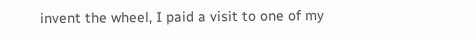invent the wheel, I paid a visit to one of my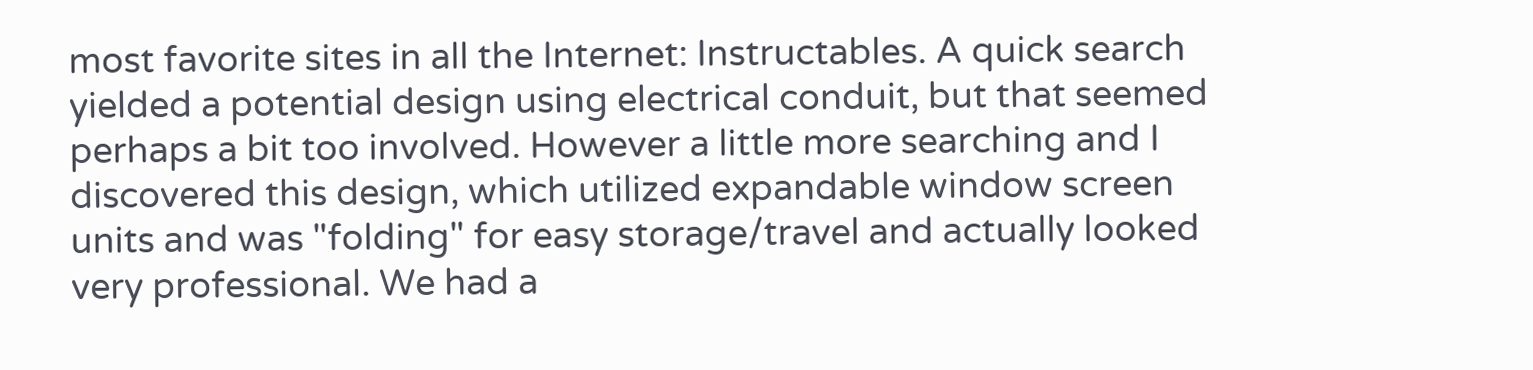most favorite sites in all the Internet: Instructables. A quick search yielded a potential design using electrical conduit, but that seemed perhaps a bit too involved. However a little more searching and I discovered this design, which utilized expandable window screen units and was "folding" for easy storage/travel and actually looked very professional. We had a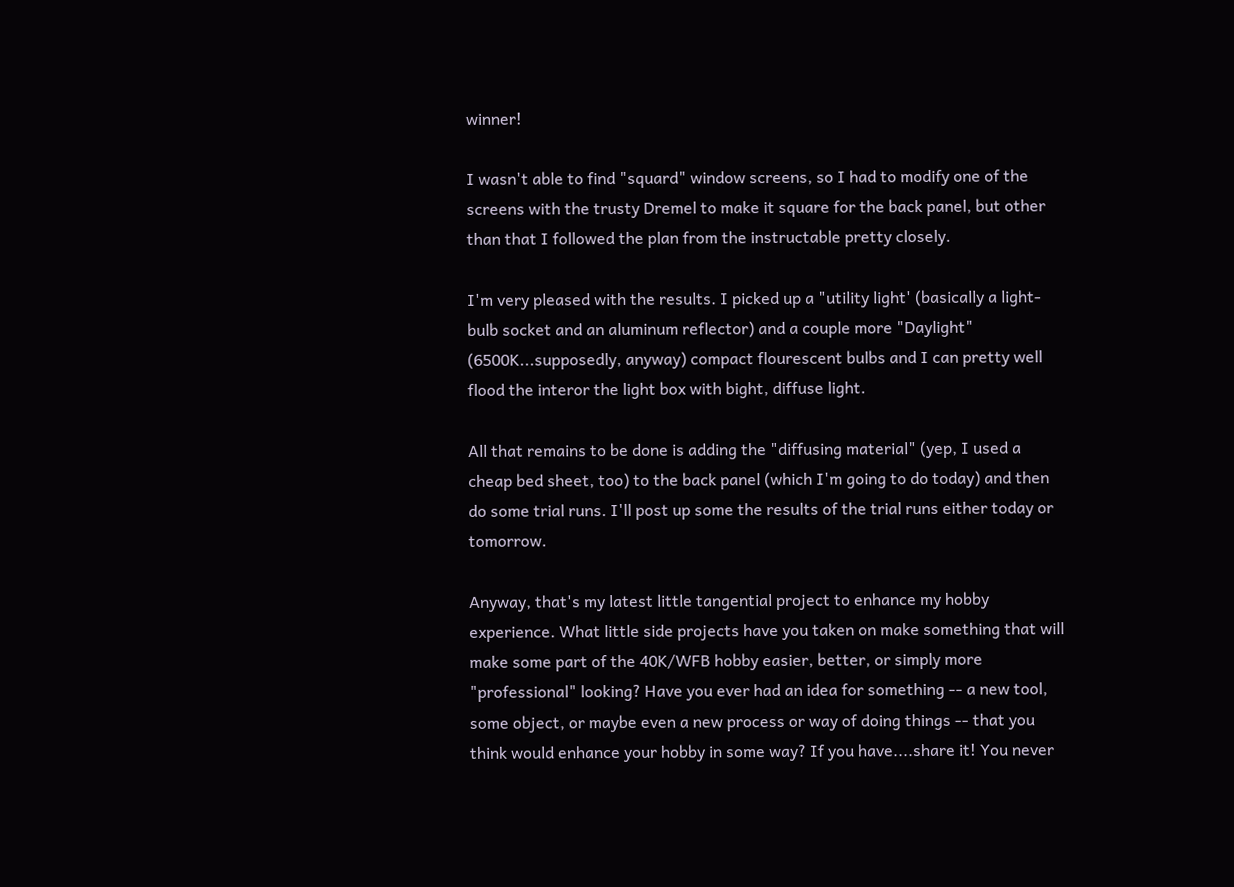winner!

I wasn't able to find "squard" window screens, so I had to modify one of the screens with the trusty Dremel to make it square for the back panel, but other than that I followed the plan from the instructable pretty closely.

I'm very pleased with the results. I picked up a "utility light' (basically a light-bulb socket and an aluminum reflector) and a couple more "Daylight" (6500K...supposedly, anyway) compact flourescent bulbs and I can pretty well flood the interor the light box with bight, diffuse light.

All that remains to be done is adding the "diffusing material" (yep, I used a cheap bed sheet, too) to the back panel (which I'm going to do today) and then do some trial runs. I'll post up some the results of the trial runs either today or tomorrow.

Anyway, that's my latest little tangential project to enhance my hobby experience. What little side projects have you taken on make something that will make some part of the 40K/WFB hobby easier, better, or simply more "professional" looking? Have you ever had an idea for something -- a new tool, some object, or maybe even a new process or way of doing things -- that you think would enhance your hobby in some way? If you have....share it! You never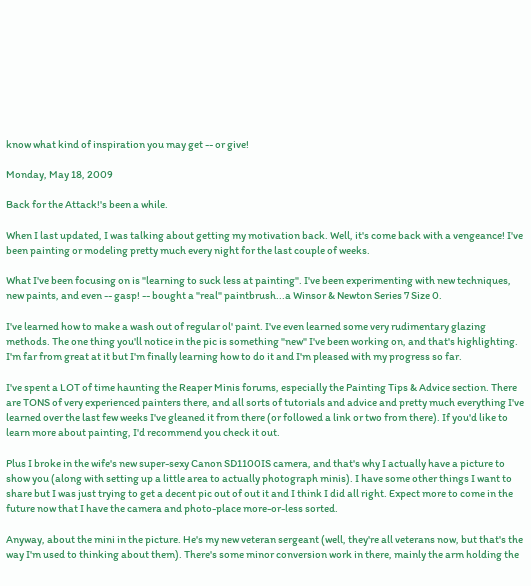know what kind of inspiration you may get -- or give!

Monday, May 18, 2009

Back for the Attack!'s been a while.

When I last updated, I was talking about getting my motivation back. Well, it's come back with a vengeance! I've been painting or modeling pretty much every night for the last couple of weeks.

What I've been focusing on is "learning to suck less at painting". I've been experimenting with new techniques, new paints, and even -- gasp! -- bought a "real" paintbrush...a Winsor & Newton Series 7 Size 0.

I've learned how to make a wash out of regular ol' paint. I've even learned some very rudimentary glazing methods. The one thing you'll notice in the pic is something "new" I've been working on, and that's highlighting. I'm far from great at it but I'm finally learning how to do it and I'm pleased with my progress so far.

I've spent a LOT of time haunting the Reaper Minis forums, especially the Painting Tips & Advice section. There are TONS of very experienced painters there, and all sorts of tutorials and advice and pretty much everything I've learned over the last few weeks I've gleaned it from there (or followed a link or two from there). If you'd like to learn more about painting, I'd recommend you check it out.

Plus I broke in the wife's new super-sexy Canon SD1100IS camera, and that's why I actually have a picture to show you (along with setting up a little area to actually photograph minis). I have some other things I want to share but I was just trying to get a decent pic out of out it and I think I did all right. Expect more to come in the future now that I have the camera and photo-place more-or-less sorted.

Anyway, about the mini in the picture. He's my new veteran sergeant (well, they're all veterans now, but that's the way I'm used to thinking about them). There's some minor conversion work in there, mainly the arm holding the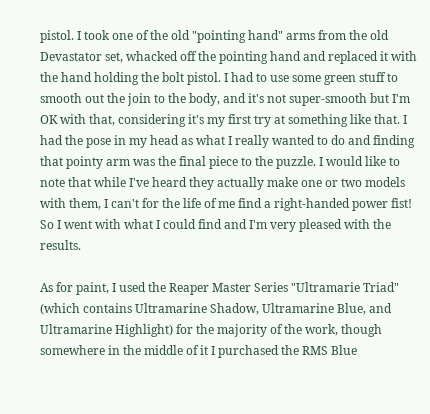pistol. I took one of the old "pointing hand" arms from the old Devastator set, whacked off the pointing hand and replaced it with the hand holding the bolt pistol. I had to use some green stuff to smooth out the join to the body, and it's not super-smooth but I'm OK with that, considering it's my first try at something like that. I had the pose in my head as what I really wanted to do and finding that pointy arm was the final piece to the puzzle. I would like to note that while I've heard they actually make one or two models with them, I can't for the life of me find a right-handed power fist! So I went with what I could find and I'm very pleased with the results.

As for paint, I used the Reaper Master Series "Ultramarie Triad" (which contains Ultramarine Shadow, Ultramarine Blue, and Ultramarine Highlight) for the majority of the work, though somewhere in the middle of it I purchased the RMS Blue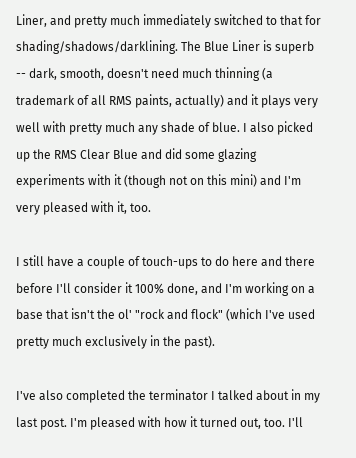Liner, and pretty much immediately switched to that for shading/shadows/darklining. The Blue Liner is superb -- dark, smooth, doesn't need much thinning (a trademark of all RMS paints, actually) and it plays very well with pretty much any shade of blue. I also picked up the RMS Clear Blue and did some glazing experiments with it (though not on this mini) and I'm very pleased with it, too.

I still have a couple of touch-ups to do here and there before I'll consider it 100% done, and I'm working on a base that isn't the ol' "rock and flock" (which I've used pretty much exclusively in the past).

I've also completed the terminator I talked about in my last post. I'm pleased with how it turned out, too. I'll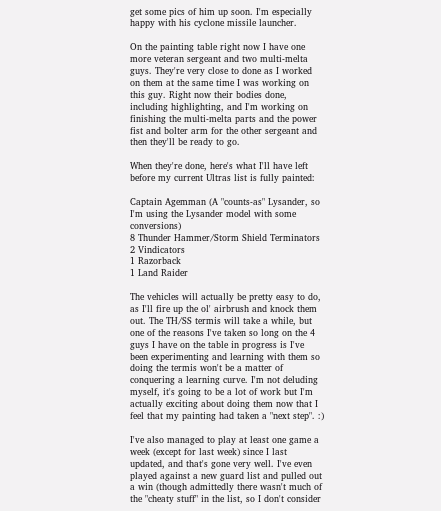get some pics of him up soon. I'm especially happy with his cyclone missile launcher.

On the painting table right now I have one more veteran sergeant and two multi-melta guys. They're very close to done as I worked on them at the same time I was working on this guy. Right now their bodies done, including highlighting, and I'm working on finishing the multi-melta parts and the power fist and bolter arm for the other sergeant and then they'll be ready to go.

When they're done, here's what I'll have left before my current Ultras list is fully painted:

Captain Agemman (A "counts-as" Lysander, so I'm using the Lysander model with some conversions)
8 Thunder Hammer/Storm Shield Terminators
2 Vindicators
1 Razorback
1 Land Raider

The vehicles will actually be pretty easy to do, as I'll fire up the ol' airbrush and knock them out. The TH/SS termis will take a while, but one of the reasons I've taken so long on the 4 guys I have on the table in progress is I've been experimenting and learning with them so doing the termis won't be a matter of conquering a learning curve. I'm not deluding myself, it's going to be a lot of work but I'm actually exciting about doing them now that I feel that my painting had taken a "next step". :)

I've also managed to play at least one game a week (except for last week) since I last updated, and that's gone very well. I've even played against a new guard list and pulled out a win (though admittedly there wasn't much of the "cheaty stuff" in the list, so I don't consider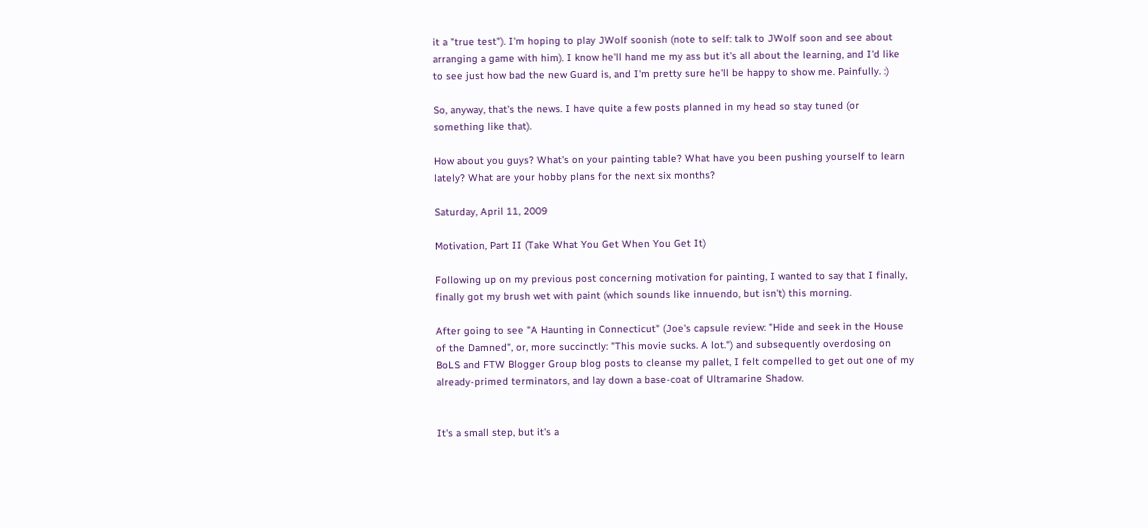it a "true test"). I'm hoping to play JWolf soonish (note to self: talk to JWolf soon and see about arranging a game with him). I know he'll hand me my ass but it's all about the learning, and I'd like to see just how bad the new Guard is, and I'm pretty sure he'll be happy to show me. Painfully. :)

So, anyway, that's the news. I have quite a few posts planned in my head so stay tuned (or something like that).

How about you guys? What's on your painting table? What have you been pushing yourself to learn lately? What are your hobby plans for the next six months?

Saturday, April 11, 2009

Motivation, Part II (Take What You Get When You Get It)

Following up on my previous post concerning motivation for painting, I wanted to say that I finally, finally got my brush wet with paint (which sounds like innuendo, but isn't) this morning.

After going to see "A Haunting in Connecticut" (Joe's capsule review: "Hide and seek in the House of the Damned", or, more succinctly: "This movie sucks. A lot.") and subsequently overdosing on BoLS and FTW Blogger Group blog posts to cleanse my pallet, I felt compelled to get out one of my already-primed terminators, and lay down a base-coat of Ultramarine Shadow.


It's a small step, but it's a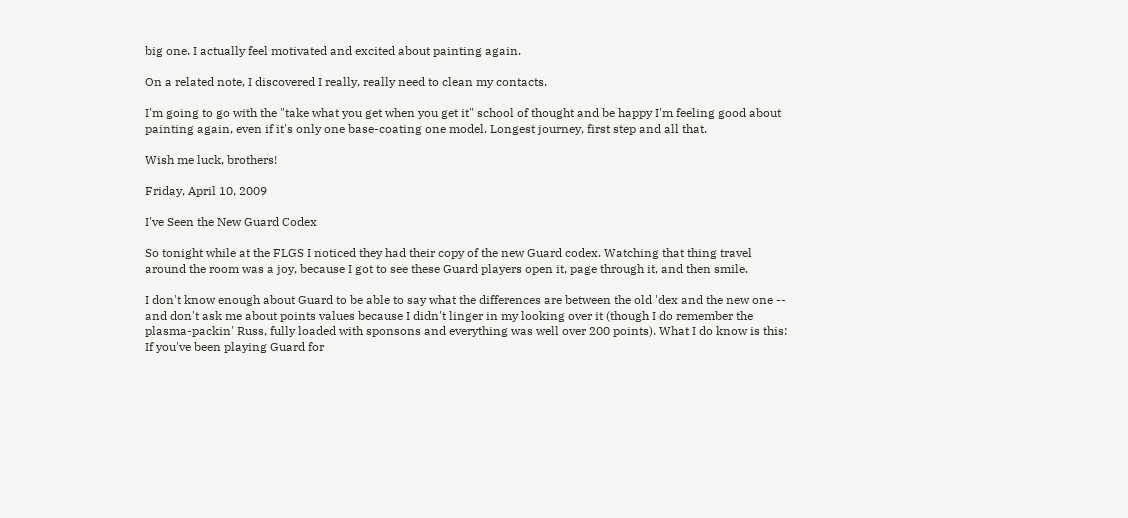big one. I actually feel motivated and excited about painting again.

On a related note, I discovered I really, really need to clean my contacts.

I'm going to go with the "take what you get when you get it" school of thought and be happy I'm feeling good about painting again, even if it's only one base-coating one model. Longest journey, first step and all that.

Wish me luck, brothers!

Friday, April 10, 2009

I've Seen the New Guard Codex

So tonight while at the FLGS I noticed they had their copy of the new Guard codex. Watching that thing travel around the room was a joy, because I got to see these Guard players open it, page through it, and then smile.

I don't know enough about Guard to be able to say what the differences are between the old 'dex and the new one -- and don't ask me about points values because I didn't linger in my looking over it (though I do remember the plasma-packin' Russ, fully loaded with sponsons and everything was well over 200 points). What I do know is this: If you've been playing Guard for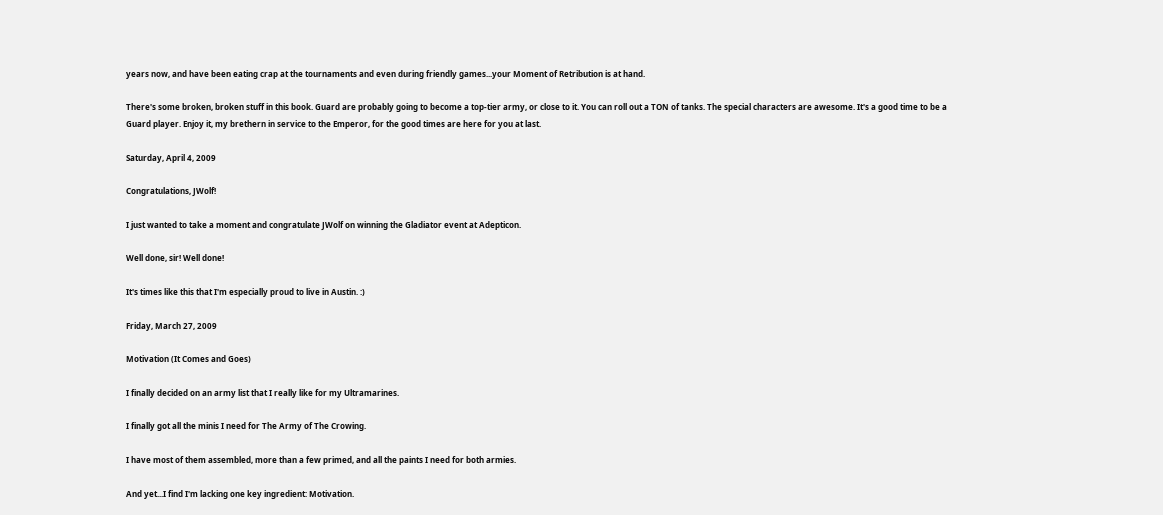years now, and have been eating crap at the tournaments and even during friendly games...your Moment of Retribution is at hand.

There's some broken, broken stuff in this book. Guard are probably going to become a top-tier army, or close to it. You can roll out a TON of tanks. The special characters are awesome. It's a good time to be a Guard player. Enjoy it, my brethern in service to the Emperor, for the good times are here for you at last.

Saturday, April 4, 2009

Congratulations, JWolf!

I just wanted to take a moment and congratulate JWolf on winning the Gladiator event at Adepticon.

Well done, sir! Well done!

It's times like this that I'm especially proud to live in Austin. :)

Friday, March 27, 2009

Motivation (It Comes and Goes)

I finally decided on an army list that I really like for my Ultramarines.

I finally got all the minis I need for The Army of The Crowing.

I have most of them assembled, more than a few primed, and all the paints I need for both armies.

And yet...I find I'm lacking one key ingredient: Motivation.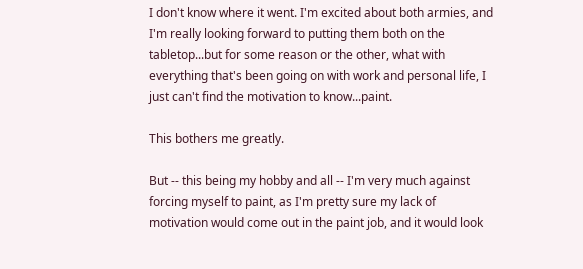I don't know where it went. I'm excited about both armies, and I'm really looking forward to putting them both on the tabletop...but for some reason or the other, what with everything that's been going on with work and personal life, I just can't find the motivation to know...paint.

This bothers me greatly.

But -- this being my hobby and all -- I'm very much against forcing myself to paint, as I'm pretty sure my lack of motivation would come out in the paint job, and it would look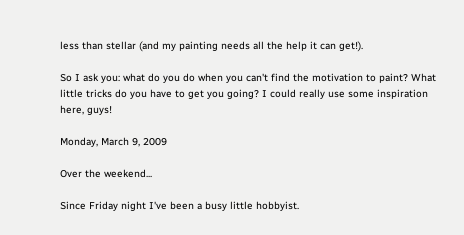less than stellar (and my painting needs all the help it can get!).

So I ask you: what do you do when you can't find the motivation to paint? What little tricks do you have to get you going? I could really use some inspiration here, guys!

Monday, March 9, 2009

Over the weekend...

Since Friday night I've been a busy little hobbyist.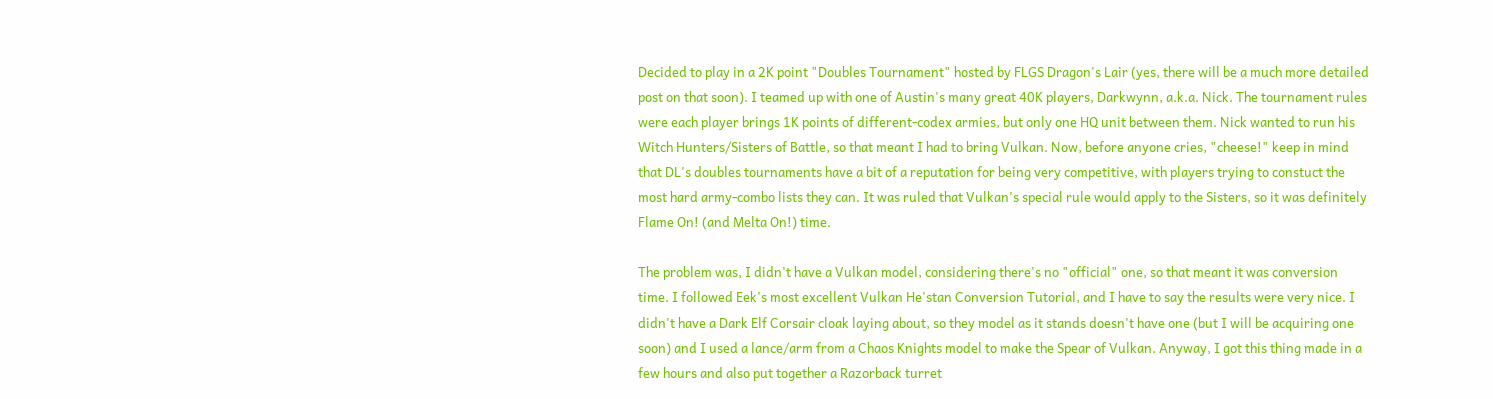Decided to play in a 2K point "Doubles Tournament" hosted by FLGS Dragon's Lair (yes, there will be a much more detailed post on that soon). I teamed up with one of Austin's many great 40K players, Darkwynn, a.k.a. Nick. The tournament rules were each player brings 1K points of different-codex armies, but only one HQ unit between them. Nick wanted to run his Witch Hunters/Sisters of Battle, so that meant I had to bring Vulkan. Now, before anyone cries, "cheese!" keep in mind that DL's doubles tournaments have a bit of a reputation for being very competitive, with players trying to constuct the most hard army-combo lists they can. It was ruled that Vulkan's special rule would apply to the Sisters, so it was definitely Flame On! (and Melta On!) time.

The problem was, I didn't have a Vulkan model, considering there's no "official" one, so that meant it was conversion time. I followed Eek's most excellent Vulkan He'stan Conversion Tutorial, and I have to say the results were very nice. I didn't have a Dark Elf Corsair cloak laying about, so they model as it stands doesn't have one (but I will be acquiring one soon) and I used a lance/arm from a Chaos Knights model to make the Spear of Vulkan. Anyway, I got this thing made in a few hours and also put together a Razorback turret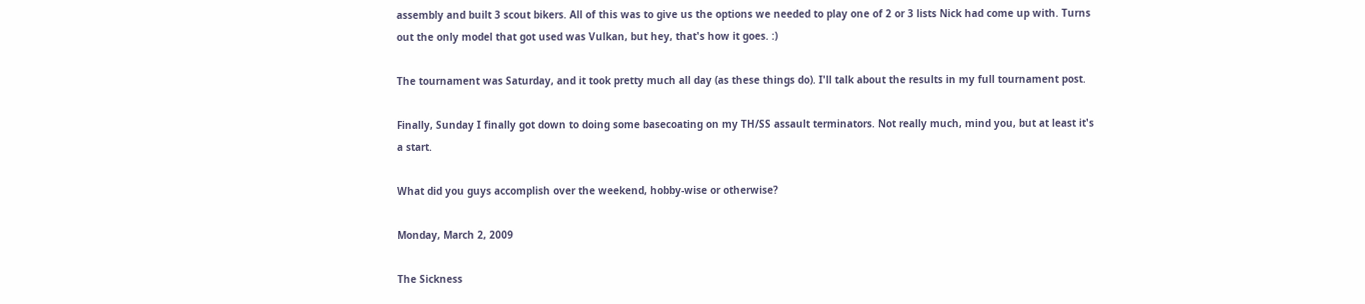assembly and built 3 scout bikers. All of this was to give us the options we needed to play one of 2 or 3 lists Nick had come up with. Turns out the only model that got used was Vulkan, but hey, that's how it goes. :)

The tournament was Saturday, and it took pretty much all day (as these things do). I'll talk about the results in my full tournament post.

Finally, Sunday I finally got down to doing some basecoating on my TH/SS assault terminators. Not really much, mind you, but at least it's a start.

What did you guys accomplish over the weekend, hobby-wise or otherwise?

Monday, March 2, 2009

The Sickness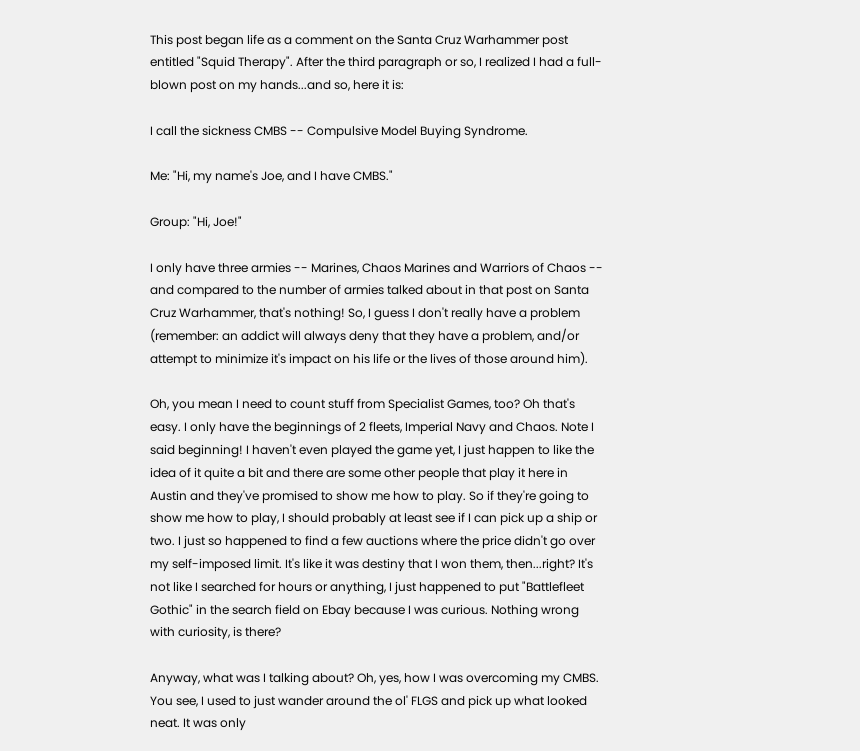This post began life as a comment on the Santa Cruz Warhammer post entitled "Squid Therapy". After the third paragraph or so, I realized I had a full-blown post on my hands...and so, here it is:

I call the sickness CMBS -- Compulsive Model Buying Syndrome.

Me: "Hi, my name's Joe, and I have CMBS."

Group: "Hi, Joe!"

I only have three armies -- Marines, Chaos Marines and Warriors of Chaos -- and compared to the number of armies talked about in that post on Santa Cruz Warhammer, that's nothing! So, I guess I don't really have a problem (remember: an addict will always deny that they have a problem, and/or attempt to minimize it's impact on his life or the lives of those around him).

Oh, you mean I need to count stuff from Specialist Games, too? Oh that's easy. I only have the beginnings of 2 fleets, Imperial Navy and Chaos. Note I said beginning! I haven't even played the game yet, I just happen to like the idea of it quite a bit and there are some other people that play it here in Austin and they've promised to show me how to play. So if they're going to show me how to play, I should probably at least see if I can pick up a ship or two. I just so happened to find a few auctions where the price didn't go over my self-imposed limit. It's like it was destiny that I won them, then...right? It's not like I searched for hours or anything, I just happened to put "Battlefleet Gothic" in the search field on Ebay because I was curious. Nothing wrong with curiosity, is there?

Anyway, what was I talking about? Oh, yes, how I was overcoming my CMBS. You see, I used to just wander around the ol' FLGS and pick up what looked neat. It was only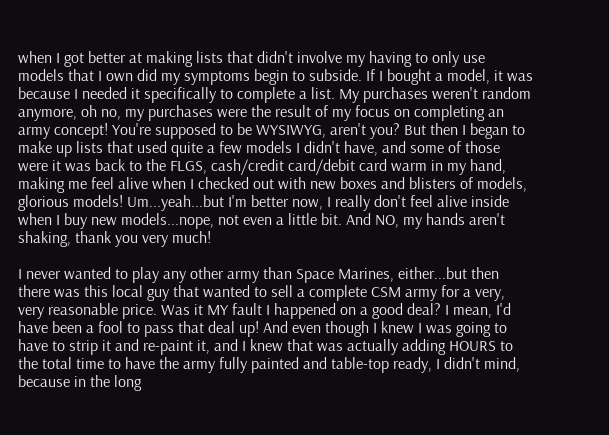when I got better at making lists that didn't involve my having to only use models that I own did my symptoms begin to subside. If I bought a model, it was because I needed it specifically to complete a list. My purchases weren't random anymore, oh no, my purchases were the result of my focus on completing an army concept! You're supposed to be WYSIWYG, aren't you? But then I began to make up lists that used quite a few models I didn't have, and some of those were it was back to the FLGS, cash/credit card/debit card warm in my hand, making me feel alive when I checked out with new boxes and blisters of models, glorious models! Um...yeah...but I'm better now, I really don't feel alive inside when I buy new models...nope, not even a little bit. And NO, my hands aren't shaking, thank you very much!

I never wanted to play any other army than Space Marines, either...but then there was this local guy that wanted to sell a complete CSM army for a very, very reasonable price. Was it MY fault I happened on a good deal? I mean, I'd have been a fool to pass that deal up! And even though I knew I was going to have to strip it and re-paint it, and I knew that was actually adding HOURS to the total time to have the army fully painted and table-top ready, I didn't mind, because in the long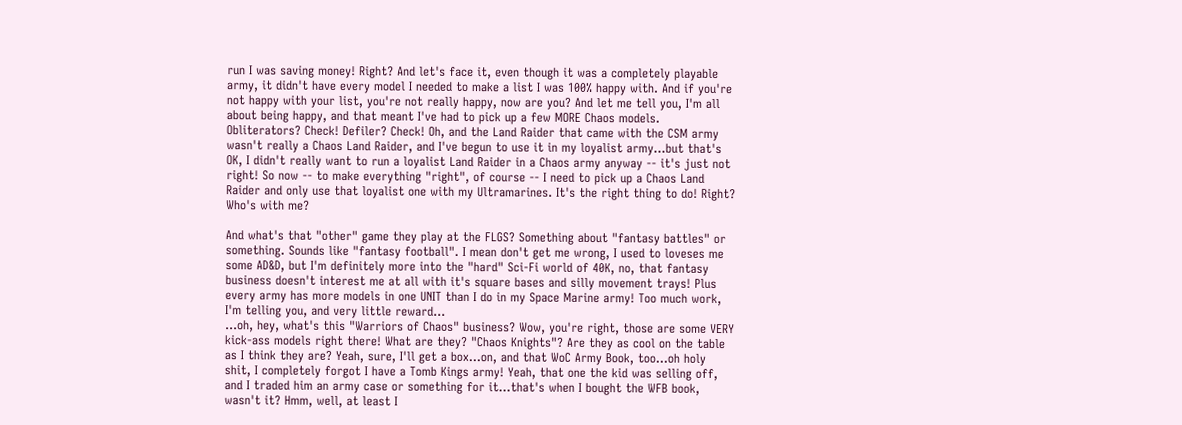run I was saving money! Right? And let's face it, even though it was a completely playable army, it didn't have every model I needed to make a list I was 100% happy with. And if you're not happy with your list, you're not really happy, now are you? And let me tell you, I'm all about being happy, and that meant I've had to pick up a few MORE Chaos models. Obliterators? Check! Defiler? Check! Oh, and the Land Raider that came with the CSM army wasn't really a Chaos Land Raider, and I've begun to use it in my loyalist army...but that's OK, I didn't really want to run a loyalist Land Raider in a Chaos army anyway -- it's just not right! So now -- to make everything "right", of course -- I need to pick up a Chaos Land Raider and only use that loyalist one with my Ultramarines. It's the right thing to do! Right? Who's with me?

And what's that "other" game they play at the FLGS? Something about "fantasy battles" or something. Sounds like "fantasy football". I mean don't get me wrong, I used to loveses me some AD&D, but I'm definitely more into the "hard" Sci-Fi world of 40K, no, that fantasy business doesn't interest me at all with it's square bases and silly movement trays! Plus every army has more models in one UNIT than I do in my Space Marine army! Too much work, I'm telling you, and very little reward...
...oh, hey, what's this "Warriors of Chaos" business? Wow, you're right, those are some VERY kick-ass models right there! What are they? "Chaos Knights"? Are they as cool on the table as I think they are? Yeah, sure, I'll get a box...on, and that WoC Army Book, too...oh holy shit, I completely forgot I have a Tomb Kings army! Yeah, that one the kid was selling off, and I traded him an army case or something for it...that's when I bought the WFB book, wasn't it? Hmm, well, at least I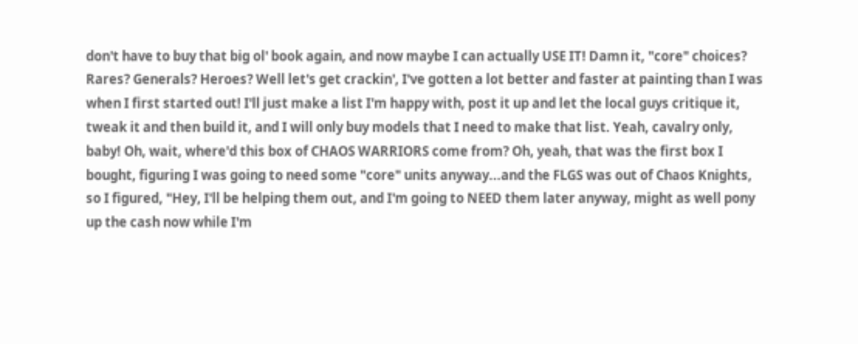don't have to buy that big ol' book again, and now maybe I can actually USE IT! Damn it, "core" choices? Rares? Generals? Heroes? Well let's get crackin', I've gotten a lot better and faster at painting than I was when I first started out! I'll just make a list I'm happy with, post it up and let the local guys critique it, tweak it and then build it, and I will only buy models that I need to make that list. Yeah, cavalry only, baby! Oh, wait, where'd this box of CHAOS WARRIORS come from? Oh, yeah, that was the first box I bought, figuring I was going to need some "core" units anyway...and the FLGS was out of Chaos Knights, so I figured, "Hey, I'll be helping them out, and I'm going to NEED them later anyway, might as well pony up the cash now while I'm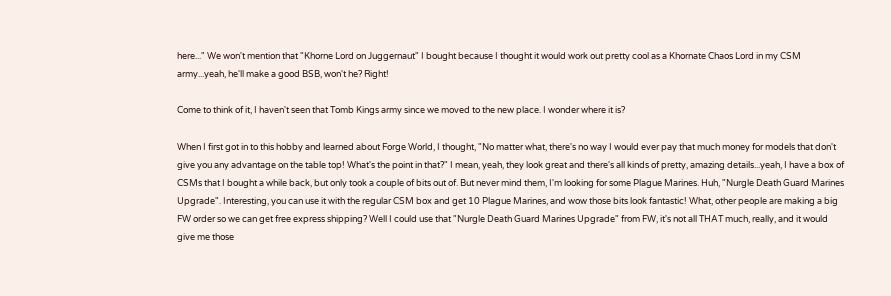here..." We won't mention that "Khorne Lord on Juggernaut" I bought because I thought it would work out pretty cool as a Khornate Chaos Lord in my CSM army...yeah, he'll make a good BSB, won't he? Right!

Come to think of it, I haven't seen that Tomb Kings army since we moved to the new place. I wonder where it is?

When I first got in to this hobby and learned about Forge World, I thought, "No matter what, there's no way I would ever pay that much money for models that don't give you any advantage on the table top! What's the point in that?" I mean, yeah, they look great and there's all kinds of pretty, amazing details...yeah, I have a box of CSMs that I bought a while back, but only took a couple of bits out of. But never mind them, I'm looking for some Plague Marines. Huh, "Nurgle Death Guard Marines Upgrade". Interesting, you can use it with the regular CSM box and get 10 Plague Marines, and wow those bits look fantastic! What, other people are making a big FW order so we can get free express shipping? Well I could use that "Nurgle Death Guard Marines Upgrade" from FW, it's not all THAT much, really, and it would give me those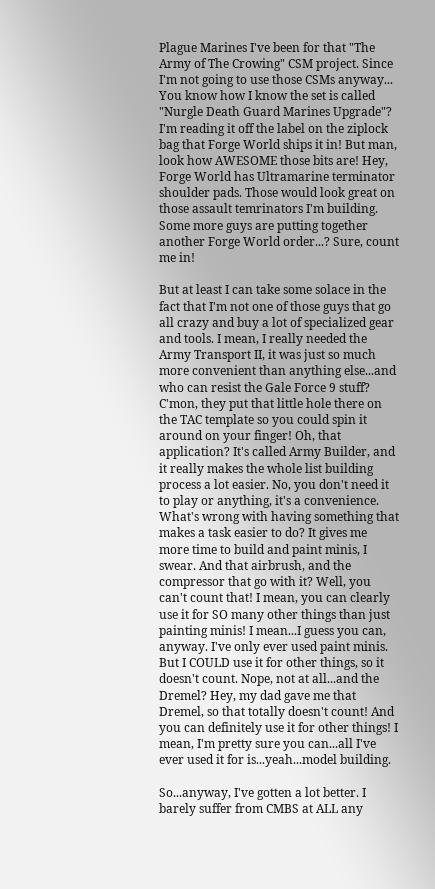Plague Marines I've been for that "The Army of The Crowing" CSM project. Since I'm not going to use those CSMs anyway... You know how I know the set is called "Nurgle Death Guard Marines Upgrade"? I'm reading it off the label on the ziplock bag that Forge World ships it in! But man, look how AWESOME those bits are! Hey, Forge World has Ultramarine terminator shoulder pads. Those would look great on those assault temrinators I'm building. Some more guys are putting together another Forge World order...? Sure, count me in!

But at least I can take some solace in the fact that I'm not one of those guys that go all crazy and buy a lot of specialized gear and tools. I mean, I really needed the Army Transport II, it was just so much more convenient than anything else...and who can resist the Gale Force 9 stuff? C'mon, they put that little hole there on the TAC template so you could spin it around on your finger! Oh, that application? It's called Army Builder, and it really makes the whole list building process a lot easier. No, you don't need it to play or anything, it's a convenience. What's wrong with having something that makes a task easier to do? It gives me more time to build and paint minis, I swear. And that airbrush, and the compressor that go with it? Well, you can't count that! I mean, you can clearly use it for SO many other things than just painting minis! I mean...I guess you can, anyway. I've only ever used paint minis. But I COULD use it for other things, so it doesn't count. Nope, not at all...and the Dremel? Hey, my dad gave me that Dremel, so that totally doesn't count! And you can definitely use it for other things! I mean, I'm pretty sure you can...all I've ever used it for is...yeah...model building.

So...anyway, I've gotten a lot better. I barely suffer from CMBS at ALL any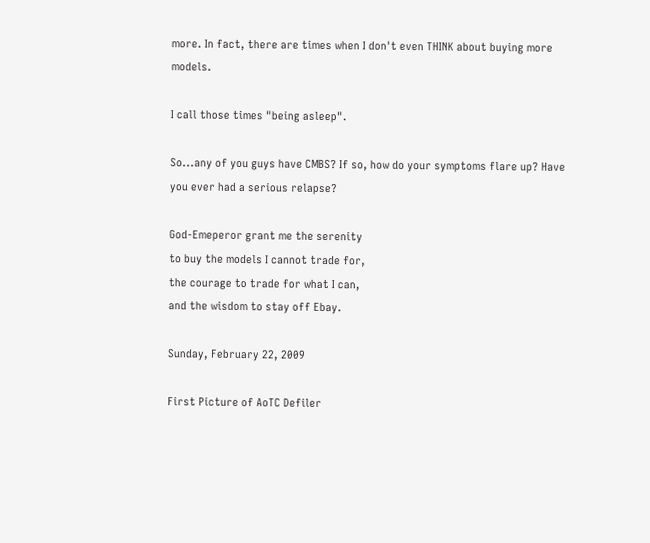more. In fact, there are times when I don't even THINK about buying more models.

I call those times "being asleep".

So...any of you guys have CMBS? If so, how do your symptoms flare up? Have you ever had a serious relapse?

God-Emeperor grant me the serenity
to buy the models I cannot trade for,
the courage to trade for what I can,
and the wisdom to stay off Ebay.

Sunday, February 22, 2009

First Picture of AoTC Defiler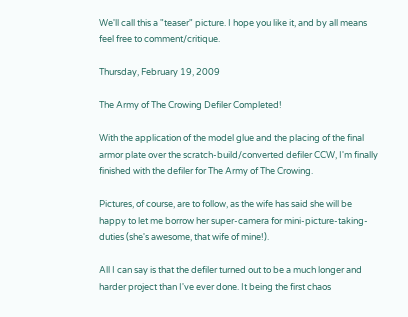We'll call this a "teaser" picture. I hope you like it, and by all means feel free to comment/critique.

Thursday, February 19, 2009

The Army of The Crowing Defiler Completed!

With the application of the model glue and the placing of the final armor plate over the scratch-build/converted defiler CCW, I'm finally finished with the defiler for The Army of The Crowing.

Pictures, of course, are to follow, as the wife has said she will be happy to let me borrow her super-camera for mini-picture-taking-duties (she's awesome, that wife of mine!).

All I can say is that the defiler turned out to be a much longer and harder project than I've ever done. It being the first chaos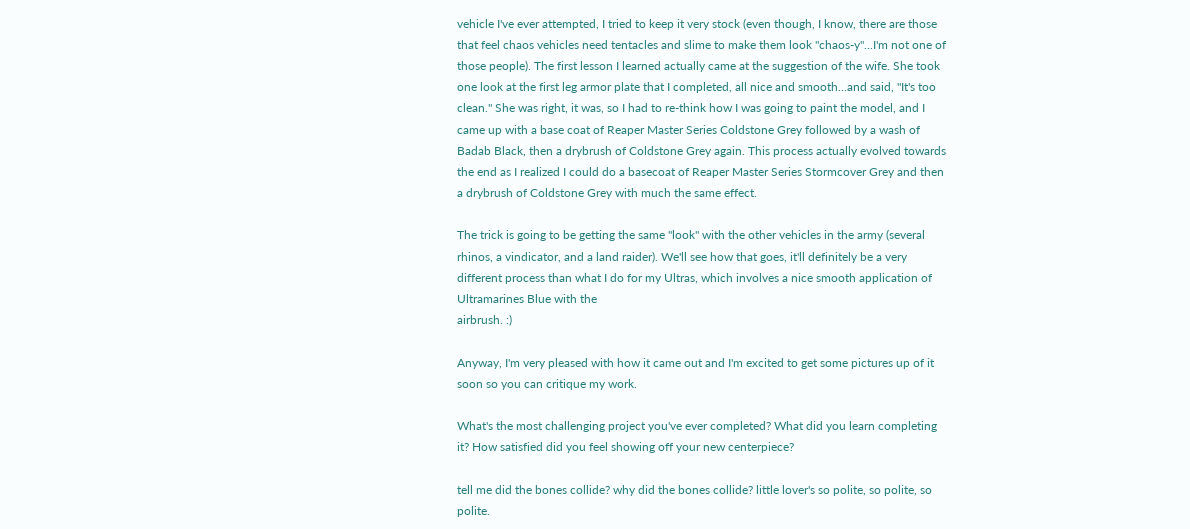vehicle I've ever attempted, I tried to keep it very stock (even though, I know, there are those that feel chaos vehicles need tentacles and slime to make them look "chaos-y"...I'm not one of those people). The first lesson I learned actually came at the suggestion of the wife. She took one look at the first leg armor plate that I completed, all nice and smooth...and said, "It's too clean." She was right, it was, so I had to re-think how I was going to paint the model, and I came up with a base coat of Reaper Master Series Coldstone Grey followed by a wash of Badab Black, then a drybrush of Coldstone Grey again. This process actually evolved towards the end as I realized I could do a basecoat of Reaper Master Series Stormcover Grey and then a drybrush of Coldstone Grey with much the same effect.

The trick is going to be getting the same "look" with the other vehicles in the army (several rhinos, a vindicator, and a land raider). We'll see how that goes, it'll definitely be a very different process than what I do for my Ultras, which involves a nice smooth application of Ultramarines Blue with the
airbrush. :)

Anyway, I'm very pleased with how it came out and I'm excited to get some pictures up of it soon so you can critique my work.

What's the most challenging project you've ever completed? What did you learn completing it? How satisfied did you feel showing off your new centerpiece?

tell me did the bones collide? why did the bones collide? little lover's so polite, so polite, so polite.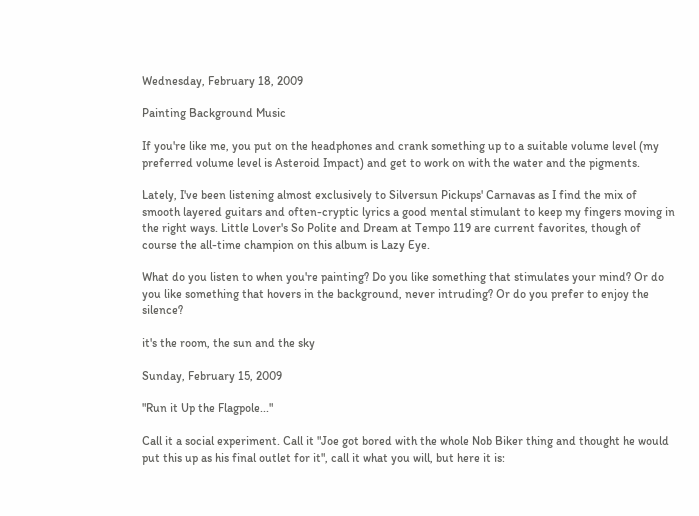Wednesday, February 18, 2009

Painting Background Music

If you're like me, you put on the headphones and crank something up to a suitable volume level (my preferred volume level is Asteroid Impact) and get to work on with the water and the pigments.

Lately, I've been listening almost exclusively to Silversun Pickups' Carnavas as I find the mix of smooth layered guitars and often-cryptic lyrics a good mental stimulant to keep my fingers moving in the right ways. Little Lover's So Polite and Dream at Tempo 119 are current favorites, though of course the all-time champion on this album is Lazy Eye.

What do you listen to when you're painting? Do you like something that stimulates your mind? Or do you like something that hovers in the background, never intruding? Or do you prefer to enjoy the silence?

it's the room, the sun and the sky

Sunday, February 15, 2009

"Run it Up the Flagpole..."

Call it a social experiment. Call it "Joe got bored with the whole Nob Biker thing and thought he would put this up as his final outlet for it", call it what you will, but here it is: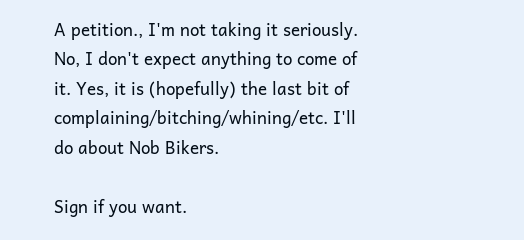A petition., I'm not taking it seriously. No, I don't expect anything to come of it. Yes, it is (hopefully) the last bit of complaining/bitching/whining/etc. I'll do about Nob Bikers.

Sign if you want.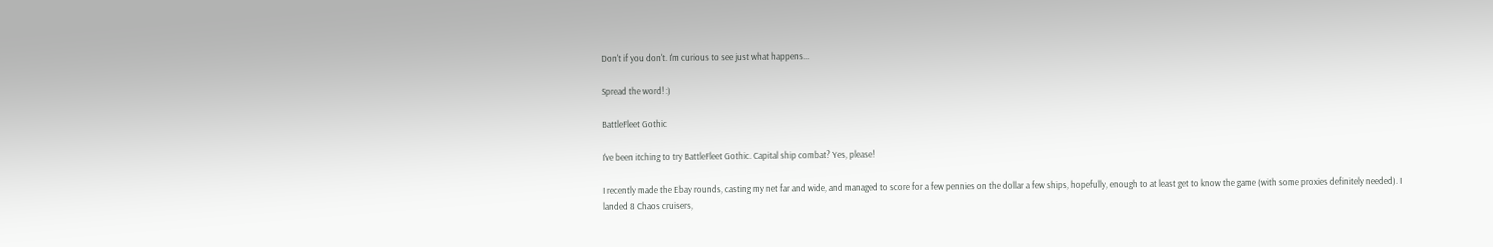Don't if you don't. I'm curious to see just what happens...

Spread the word! :)

BattleFleet Gothic

I've been itching to try BattleFleet Gothic. Capital ship combat? Yes, please!

I recently made the Ebay rounds, casting my net far and wide, and managed to score for a few pennies on the dollar a few ships, hopefully, enough to at least get to know the game (with some proxies definitely needed). I landed 8 Chaos cruisers,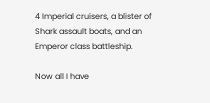4 Imperial cruisers, a blister of Shark assault boats, and an Emperor class battleship.

Now all I have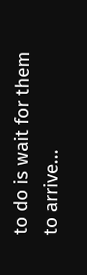to do is wait for them to arrive...